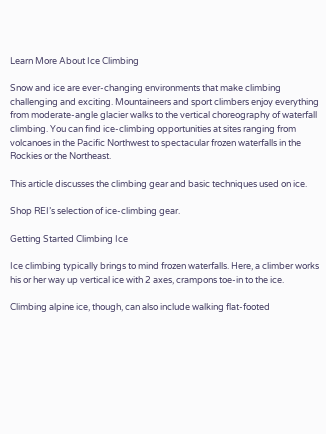Learn More About Ice Climbing

Snow and ice are ever-changing environments that make climbing challenging and exciting. Mountaineers and sport climbers enjoy everything from moderate-angle glacier walks to the vertical choreography of waterfall climbing. You can find ice-climbing opportunities at sites ranging from volcanoes in the Pacific Northwest to spectacular frozen waterfalls in the Rockies or the Northeast.

This article discusses the climbing gear and basic techniques used on ice.

Shop REI’s selection of ice-climbing gear.

Getting Started Climbing Ice

Ice climbing typically brings to mind frozen waterfalls. Here, a climber works his or her way up vertical ice with 2 axes, crampons toe-in to the ice.

Climbing alpine ice, though, can also include walking flat-footed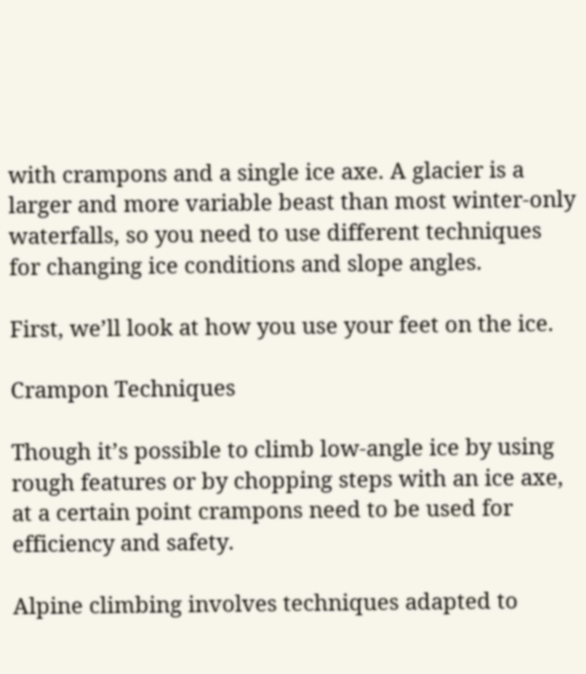with crampons and a single ice axe. A glacier is a larger and more variable beast than most winter-only waterfalls, so you need to use different techniques for changing ice conditions and slope angles.

First, we’ll look at how you use your feet on the ice.

Crampon Techniques

Though it’s possible to climb low-angle ice by using rough features or by chopping steps with an ice axe, at a certain point crampons need to be used for efficiency and safety.

Alpine climbing involves techniques adapted to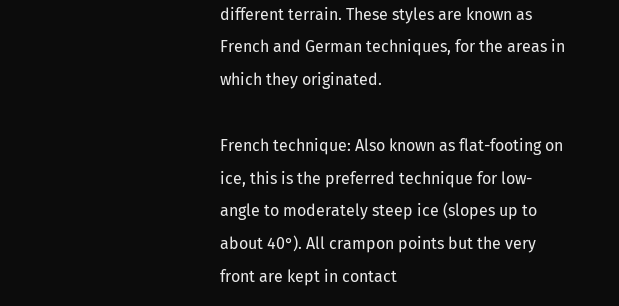different terrain. These styles are known as French and German techniques, for the areas in which they originated.

French technique: Also known as flat-footing on ice, this is the preferred technique for low-angle to moderately steep ice (slopes up to about 40°). All crampon points but the very front are kept in contact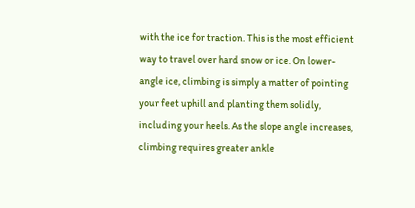with the ice for traction. This is the most efficient way to travel over hard snow or ice. On lower-angle ice, climbing is simply a matter of pointing your feet uphill and planting them solidly, including your heels. As the slope angle increases, climbing requires greater ankle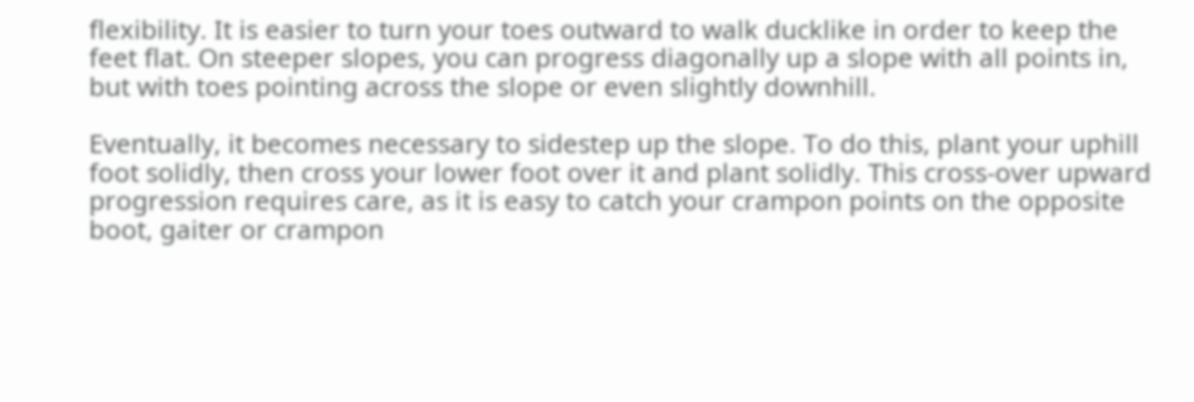flexibility. It is easier to turn your toes outward to walk ducklike in order to keep the feet flat. On steeper slopes, you can progress diagonally up a slope with all points in, but with toes pointing across the slope or even slightly downhill.

Eventually, it becomes necessary to sidestep up the slope. To do this, plant your uphill foot solidly, then cross your lower foot over it and plant solidly. This cross-over upward progression requires care, as it is easy to catch your crampon points on the opposite boot, gaiter or crampon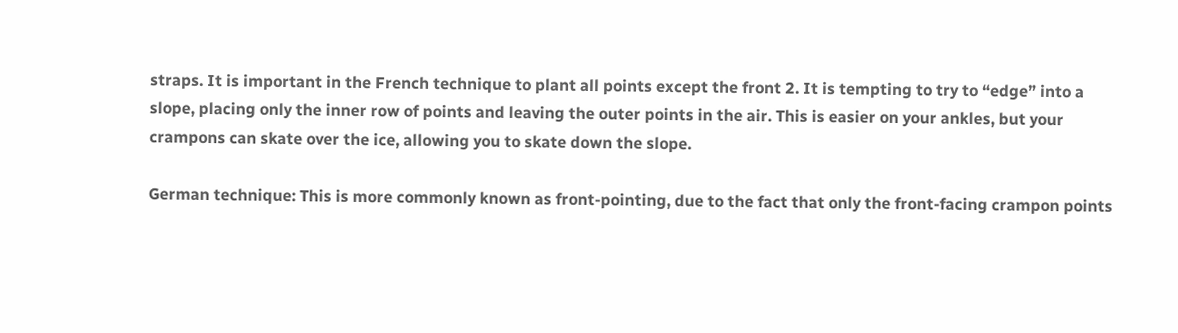straps. It is important in the French technique to plant all points except the front 2. It is tempting to try to “edge” into a slope, placing only the inner row of points and leaving the outer points in the air. This is easier on your ankles, but your crampons can skate over the ice, allowing you to skate down the slope.

German technique: This is more commonly known as front-pointing, due to the fact that only the front-facing crampon points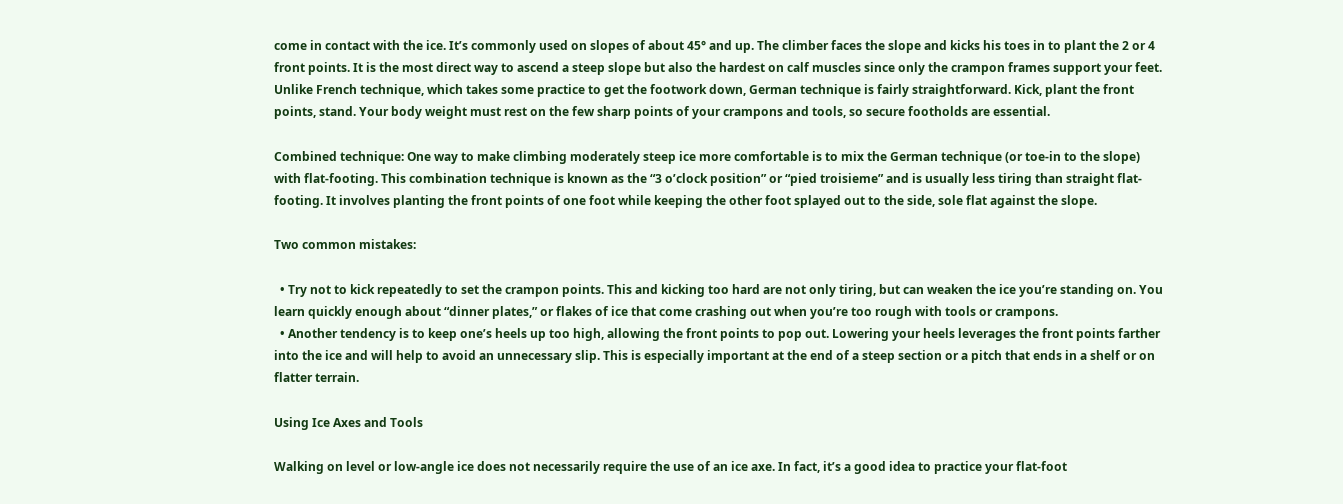come in contact with the ice. It’s commonly used on slopes of about 45° and up. The climber faces the slope and kicks his toes in to plant the 2 or 4 front points. It is the most direct way to ascend a steep slope but also the hardest on calf muscles since only the crampon frames support your feet. Unlike French technique, which takes some practice to get the footwork down, German technique is fairly straightforward. Kick, plant the front points, stand. Your body weight must rest on the few sharp points of your crampons and tools, so secure footholds are essential.

Combined technique: One way to make climbing moderately steep ice more comfortable is to mix the German technique (or toe-in to the slope) with flat-footing. This combination technique is known as the “3 o’clock position” or “pied troisieme” and is usually less tiring than straight flat-footing. It involves planting the front points of one foot while keeping the other foot splayed out to the side, sole flat against the slope.

Two common mistakes:

  • Try not to kick repeatedly to set the crampon points. This and kicking too hard are not only tiring, but can weaken the ice you’re standing on. You learn quickly enough about “dinner plates,” or flakes of ice that come crashing out when you’re too rough with tools or crampons.
  • Another tendency is to keep one’s heels up too high, allowing the front points to pop out. Lowering your heels leverages the front points farther into the ice and will help to avoid an unnecessary slip. This is especially important at the end of a steep section or a pitch that ends in a shelf or on flatter terrain.

Using Ice Axes and Tools

Walking on level or low-angle ice does not necessarily require the use of an ice axe. In fact, it’s a good idea to practice your flat-foot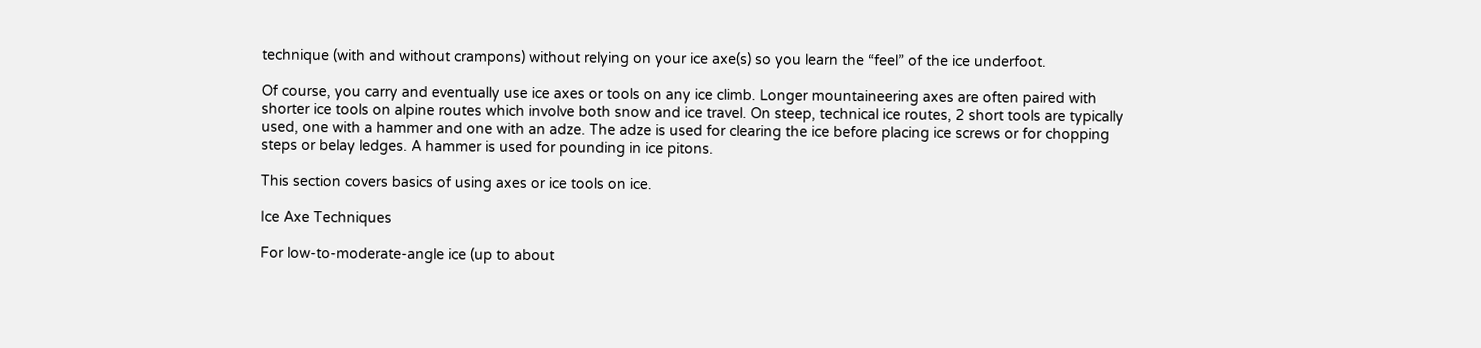technique (with and without crampons) without relying on your ice axe(s) so you learn the “feel” of the ice underfoot.

Of course, you carry and eventually use ice axes or tools on any ice climb. Longer mountaineering axes are often paired with shorter ice tools on alpine routes which involve both snow and ice travel. On steep, technical ice routes, 2 short tools are typically used, one with a hammer and one with an adze. The adze is used for clearing the ice before placing ice screws or for chopping steps or belay ledges. A hammer is used for pounding in ice pitons.

This section covers basics of using axes or ice tools on ice.

Ice Axe Techniques

For low-to-moderate-angle ice (up to about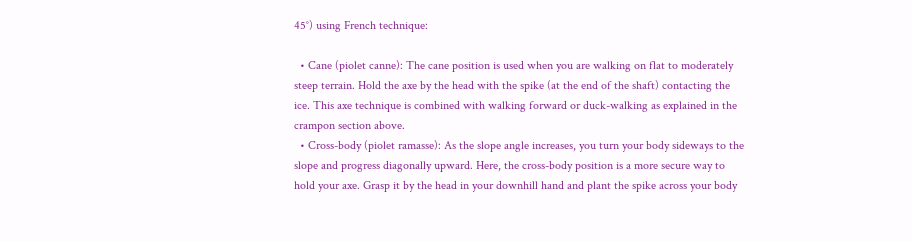45°) using French technique:

  • Cane (piolet canne): The cane position is used when you are walking on flat to moderately steep terrain. Hold the axe by the head with the spike (at the end of the shaft) contacting the ice. This axe technique is combined with walking forward or duck-walking as explained in the crampon section above.
  • Cross-body (piolet ramasse): As the slope angle increases, you turn your body sideways to the slope and progress diagonally upward. Here, the cross-body position is a more secure way to hold your axe. Grasp it by the head in your downhill hand and plant the spike across your body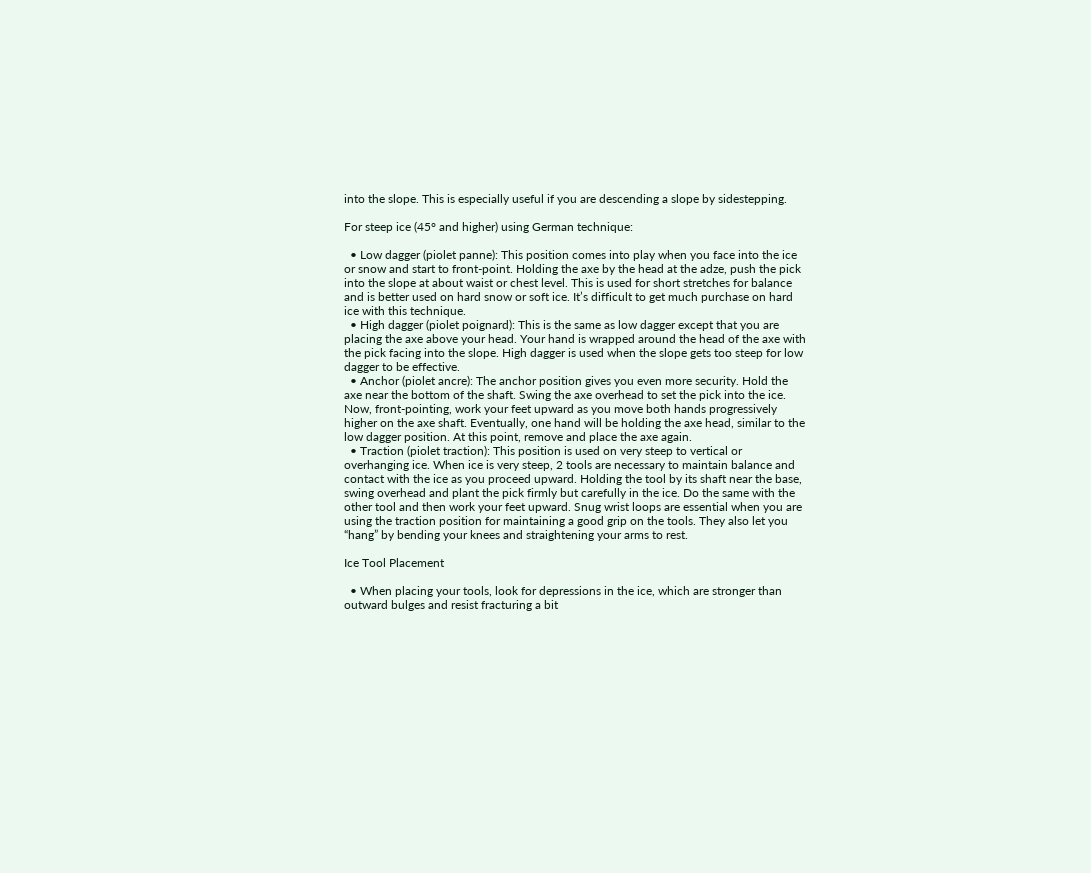into the slope. This is especially useful if you are descending a slope by sidestepping.

For steep ice (45° and higher) using German technique:

  • Low dagger (piolet panne): This position comes into play when you face into the ice or snow and start to front-point. Holding the axe by the head at the adze, push the pick into the slope at about waist or chest level. This is used for short stretches for balance and is better used on hard snow or soft ice. It’s difficult to get much purchase on hard ice with this technique.
  • High dagger (piolet poignard): This is the same as low dagger except that you are placing the axe above your head. Your hand is wrapped around the head of the axe with the pick facing into the slope. High dagger is used when the slope gets too steep for low dagger to be effective.
  • Anchor (piolet ancre): The anchor position gives you even more security. Hold the axe near the bottom of the shaft. Swing the axe overhead to set the pick into the ice. Now, front-pointing, work your feet upward as you move both hands progressively higher on the axe shaft. Eventually, one hand will be holding the axe head, similar to the low dagger position. At this point, remove and place the axe again.
  • Traction (piolet traction): This position is used on very steep to vertical or overhanging ice. When ice is very steep, 2 tools are necessary to maintain balance and contact with the ice as you proceed upward. Holding the tool by its shaft near the base, swing overhead and plant the pick firmly but carefully in the ice. Do the same with the other tool and then work your feet upward. Snug wrist loops are essential when you are using the traction position for maintaining a good grip on the tools. They also let you “hang” by bending your knees and straightening your arms to rest.

Ice Tool Placement

  • When placing your tools, look for depressions in the ice, which are stronger than outward bulges and resist fracturing a bit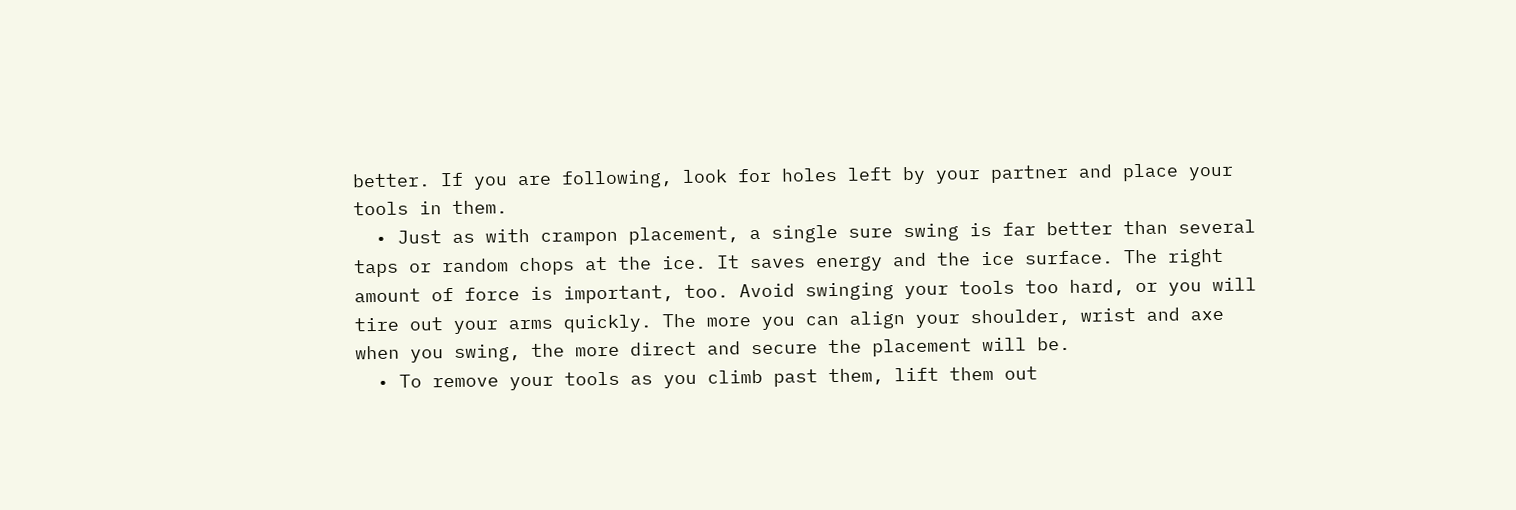better. If you are following, look for holes left by your partner and place your tools in them.
  • Just as with crampon placement, a single sure swing is far better than several taps or random chops at the ice. It saves energy and the ice surface. The right amount of force is important, too. Avoid swinging your tools too hard, or you will tire out your arms quickly. The more you can align your shoulder, wrist and axe when you swing, the more direct and secure the placement will be.
  • To remove your tools as you climb past them, lift them out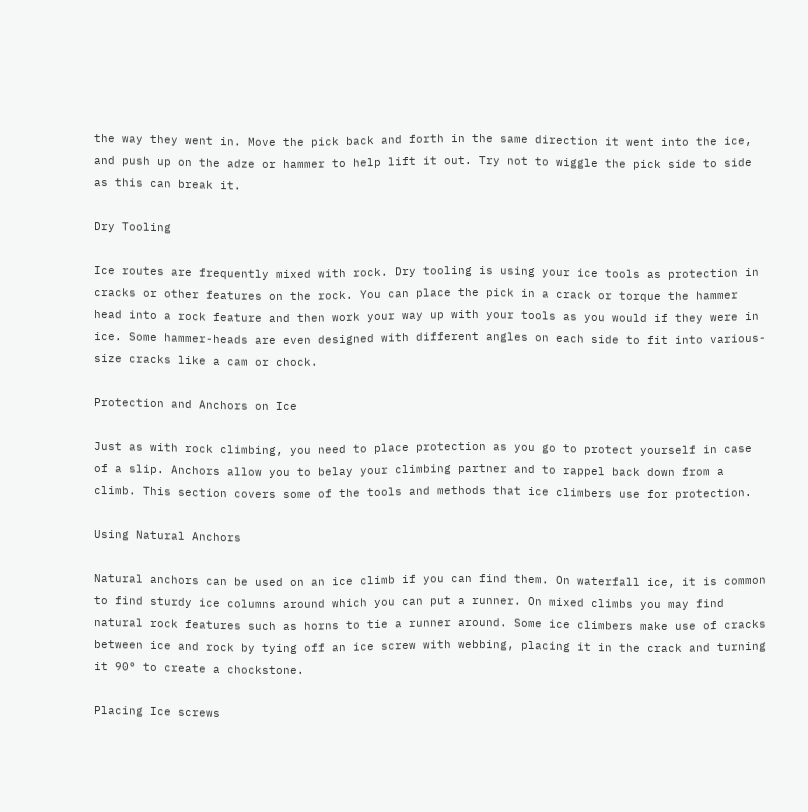the way they went in. Move the pick back and forth in the same direction it went into the ice, and push up on the adze or hammer to help lift it out. Try not to wiggle the pick side to side as this can break it.

Dry Tooling

Ice routes are frequently mixed with rock. Dry tooling is using your ice tools as protection in cracks or other features on the rock. You can place the pick in a crack or torque the hammer head into a rock feature and then work your way up with your tools as you would if they were in ice. Some hammer-heads are even designed with different angles on each side to fit into various-size cracks like a cam or chock.

Protection and Anchors on Ice

Just as with rock climbing, you need to place protection as you go to protect yourself in case of a slip. Anchors allow you to belay your climbing partner and to rappel back down from a climb. This section covers some of the tools and methods that ice climbers use for protection.

Using Natural Anchors

Natural anchors can be used on an ice climb if you can find them. On waterfall ice, it is common to find sturdy ice columns around which you can put a runner. On mixed climbs you may find natural rock features such as horns to tie a runner around. Some ice climbers make use of cracks between ice and rock by tying off an ice screw with webbing, placing it in the crack and turning it 90° to create a chockstone.

Placing Ice screws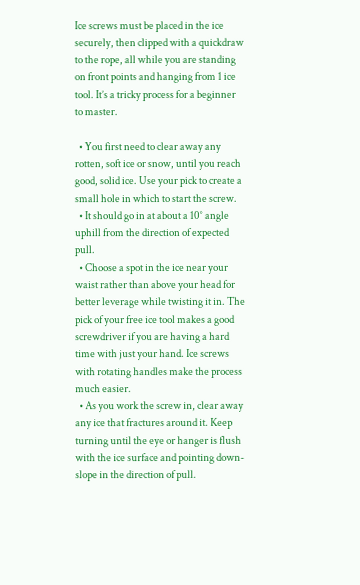Ice screws must be placed in the ice securely, then clipped with a quickdraw to the rope, all while you are standing on front points and hanging from 1 ice tool. It’s a tricky process for a beginner to master.

  • You first need to clear away any rotten, soft ice or snow, until you reach good, solid ice. Use your pick to create a small hole in which to start the screw.
  • It should go in at about a 10° angle uphill from the direction of expected pull.
  • Choose a spot in the ice near your waist rather than above your head for better leverage while twisting it in. The pick of your free ice tool makes a good screwdriver if you are having a hard time with just your hand. Ice screws with rotating handles make the process much easier.
  • As you work the screw in, clear away any ice that fractures around it. Keep turning until the eye or hanger is flush with the ice surface and pointing down-slope in the direction of pull.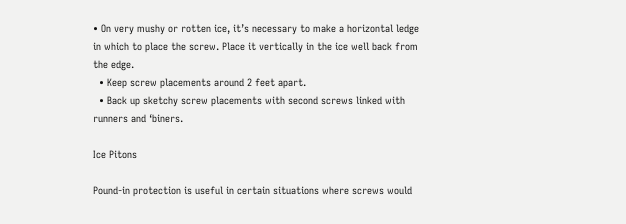• On very mushy or rotten ice, it’s necessary to make a horizontal ledge in which to place the screw. Place it vertically in the ice well back from the edge.
  • Keep screw placements around 2 feet apart.
  • Back up sketchy screw placements with second screws linked with runners and ‘biners.

Ice Pitons

Pound-in protection is useful in certain situations where screws would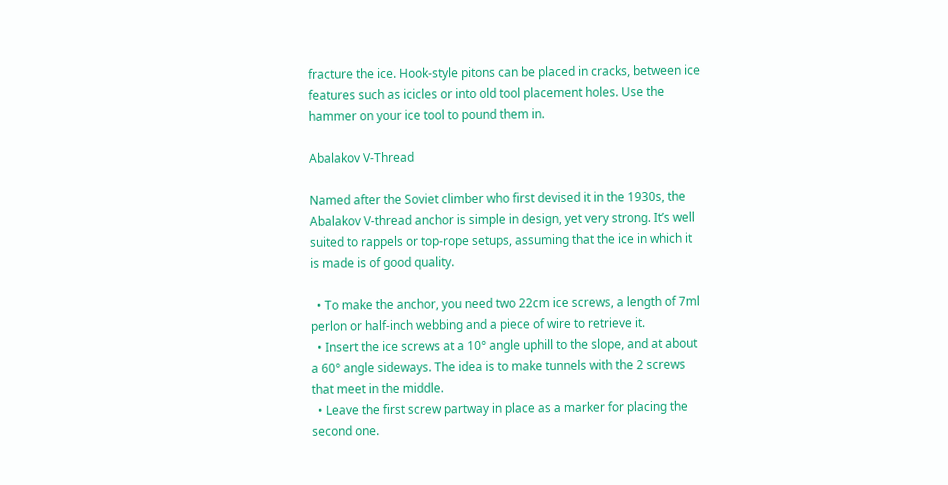fracture the ice. Hook-style pitons can be placed in cracks, between ice features such as icicles or into old tool placement holes. Use the hammer on your ice tool to pound them in.

Abalakov V-Thread

Named after the Soviet climber who first devised it in the 1930s, the Abalakov V-thread anchor is simple in design, yet very strong. It’s well suited to rappels or top-rope setups, assuming that the ice in which it is made is of good quality.

  • To make the anchor, you need two 22cm ice screws, a length of 7ml perlon or half-inch webbing and a piece of wire to retrieve it.
  • Insert the ice screws at a 10° angle uphill to the slope, and at about a 60° angle sideways. The idea is to make tunnels with the 2 screws that meet in the middle.
  • Leave the first screw partway in place as a marker for placing the second one.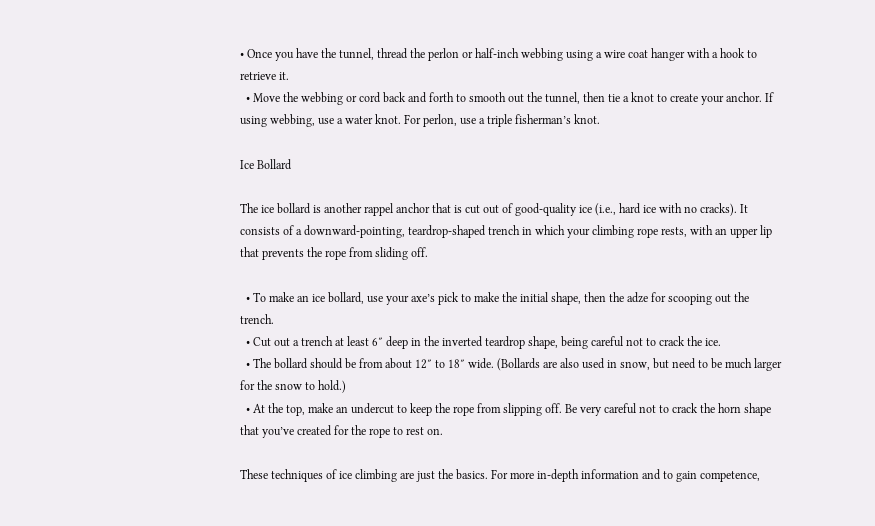• Once you have the tunnel, thread the perlon or half-inch webbing using a wire coat hanger with a hook to retrieve it.
  • Move the webbing or cord back and forth to smooth out the tunnel, then tie a knot to create your anchor. If using webbing, use a water knot. For perlon, use a triple fisherman’s knot.

Ice Bollard

The ice bollard is another rappel anchor that is cut out of good-quality ice (i.e., hard ice with no cracks). It consists of a downward-pointing, teardrop-shaped trench in which your climbing rope rests, with an upper lip that prevents the rope from sliding off.

  • To make an ice bollard, use your axe’s pick to make the initial shape, then the adze for scooping out the trench.
  • Cut out a trench at least 6″ deep in the inverted teardrop shape, being careful not to crack the ice.
  • The bollard should be from about 12″ to 18″ wide. (Bollards are also used in snow, but need to be much larger for the snow to hold.)
  • At the top, make an undercut to keep the rope from slipping off. Be very careful not to crack the horn shape that you’ve created for the rope to rest on.

These techniques of ice climbing are just the basics. For more in-depth information and to gain competence,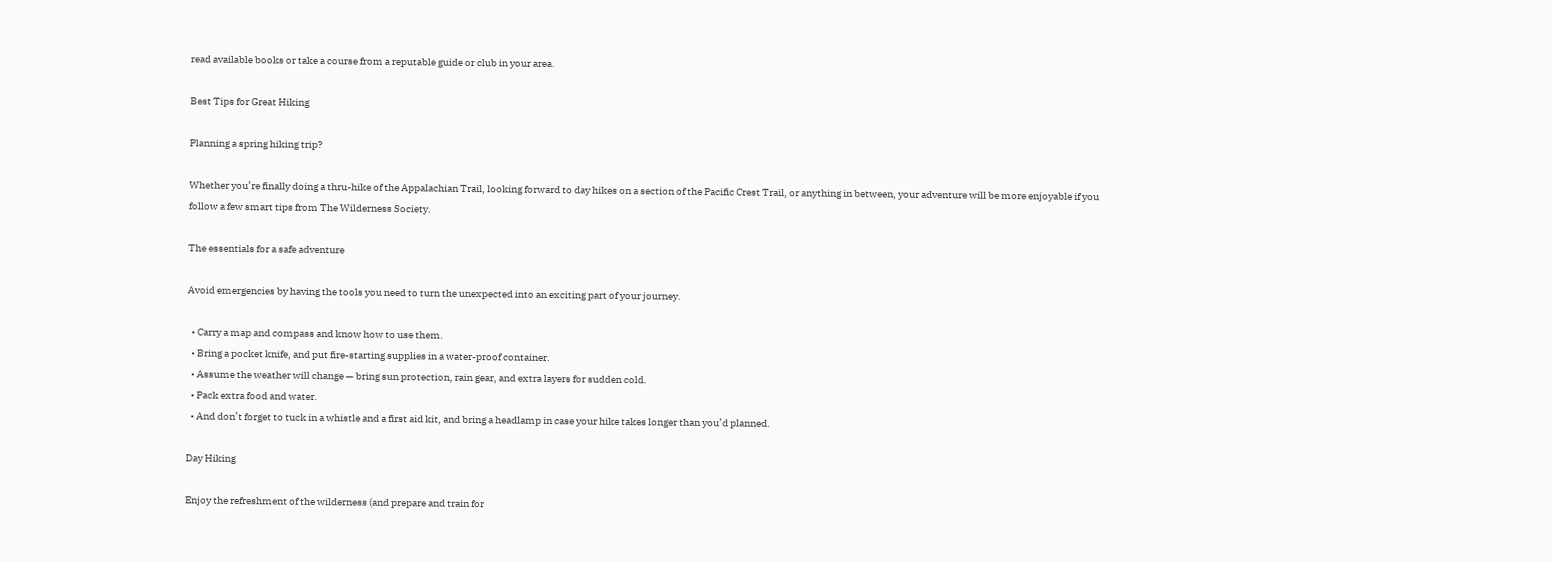read available books or take a course from a reputable guide or club in your area.

Best Tips for Great Hiking

Planning a spring hiking trip?

Whether you’re finally doing a thru-hike of the Appalachian Trail, looking forward to day hikes on a section of the Pacific Crest Trail, or anything in between, your adventure will be more enjoyable if you follow a few smart tips from The Wilderness Society.

The essentials for a safe adventure

Avoid emergencies by having the tools you need to turn the unexpected into an exciting part of your journey.

  • Carry a map and compass and know how to use them.
  • Bring a pocket knife, and put fire-starting supplies in a water-proof container.
  • Assume the weather will change — bring sun protection, rain gear, and extra layers for sudden cold.
  • Pack extra food and water.
  • And don’t forget to tuck in a whistle and a first aid kit, and bring a headlamp in case your hike takes longer than you’d planned.

Day Hiking

Enjoy the refreshment of the wilderness (and prepare and train for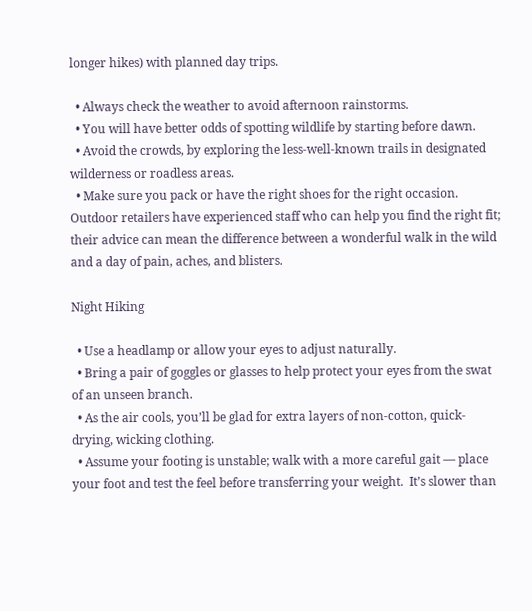longer hikes) with planned day trips.

  • Always check the weather to avoid afternoon rainstorms.
  • You will have better odds of spotting wildlife by starting before dawn.
  • Avoid the crowds, by exploring the less-well-known trails in designated wilderness or roadless areas.
  • Make sure you pack or have the right shoes for the right occasion.  Outdoor retailers have experienced staff who can help you find the right fit; their advice can mean the difference between a wonderful walk in the wild and a day of pain, aches, and blisters.

Night Hiking

  • Use a headlamp or allow your eyes to adjust naturally.
  • Bring a pair of goggles or glasses to help protect your eyes from the swat of an unseen branch.
  • As the air cools, you’ll be glad for extra layers of non-cotton, quick-drying, wicking clothing.
  • Assume your footing is unstable; walk with a more careful gait — place your foot and test the feel before transferring your weight.  It’s slower than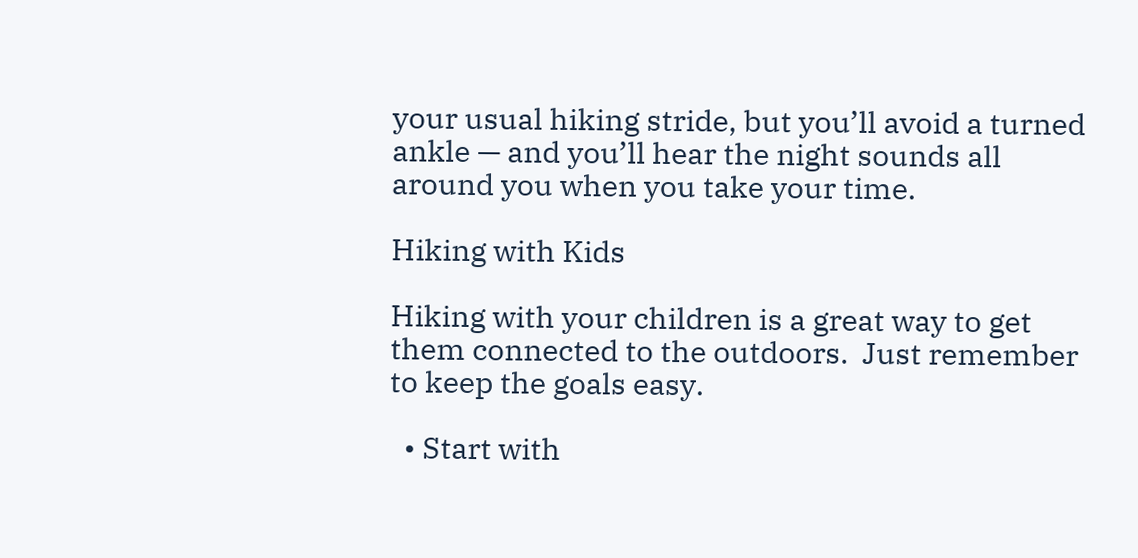your usual hiking stride, but you’ll avoid a turned ankle — and you’ll hear the night sounds all around you when you take your time.

Hiking with Kids

Hiking with your children is a great way to get them connected to the outdoors.  Just remember to keep the goals easy.

  • Start with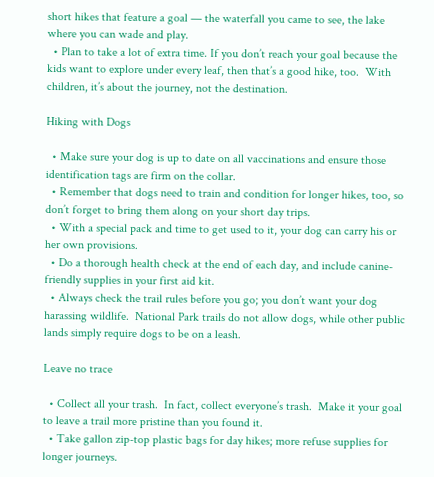short hikes that feature a goal — the waterfall you came to see, the lake where you can wade and play.
  • Plan to take a lot of extra time. If you don’t reach your goal because the kids want to explore under every leaf, then that’s a good hike, too.  With children, it’s about the journey, not the destination.

Hiking with Dogs

  • Make sure your dog is up to date on all vaccinations and ensure those identification tags are firm on the collar.
  • Remember that dogs need to train and condition for longer hikes, too, so don’t forget to bring them along on your short day trips.
  • With a special pack and time to get used to it, your dog can carry his or her own provisions.
  • Do a thorough health check at the end of each day, and include canine-friendly supplies in your first aid kit.
  • Always check the trail rules before you go; you don’t want your dog harassing wildlife.  National Park trails do not allow dogs, while other public lands simply require dogs to be on a leash.

Leave no trace

  • Collect all your trash.  In fact, collect everyone’s trash.  Make it your goal to leave a trail more pristine than you found it.
  • Take gallon zip-top plastic bags for day hikes; more refuse supplies for longer journeys.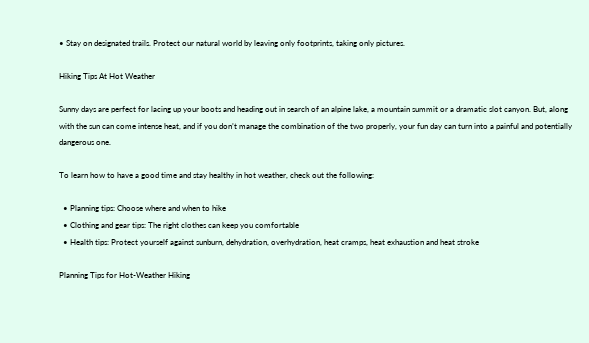• Stay on designated trails. Protect our natural world by leaving only footprints, taking only pictures.

Hiking Tips At Hot Weather

Sunny days are perfect for lacing up your boots and heading out in search of an alpine lake, a mountain summit or a dramatic slot canyon. But, along with the sun can come intense heat, and if you don’t manage the combination of the two properly, your fun day can turn into a painful and potentially dangerous one.

To learn how to have a good time and stay healthy in hot weather, check out the following:

  • Planning tips: Choose where and when to hike
  • Clothing and gear tips: The right clothes can keep you comfortable
  • Health tips: Protect yourself against sunburn, dehydration, overhydration, heat cramps, heat exhaustion and heat stroke

Planning Tips for Hot-Weather Hiking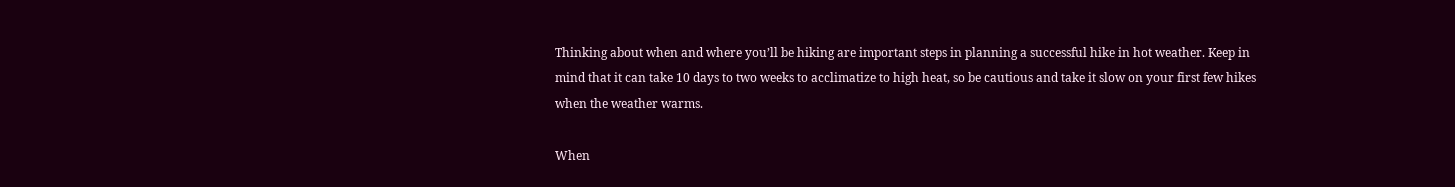Thinking about when and where you’ll be hiking are important steps in planning a successful hike in hot weather. Keep in mind that it can take 10 days to two weeks to acclimatize to high heat, so be cautious and take it slow on your first few hikes when the weather warms.

When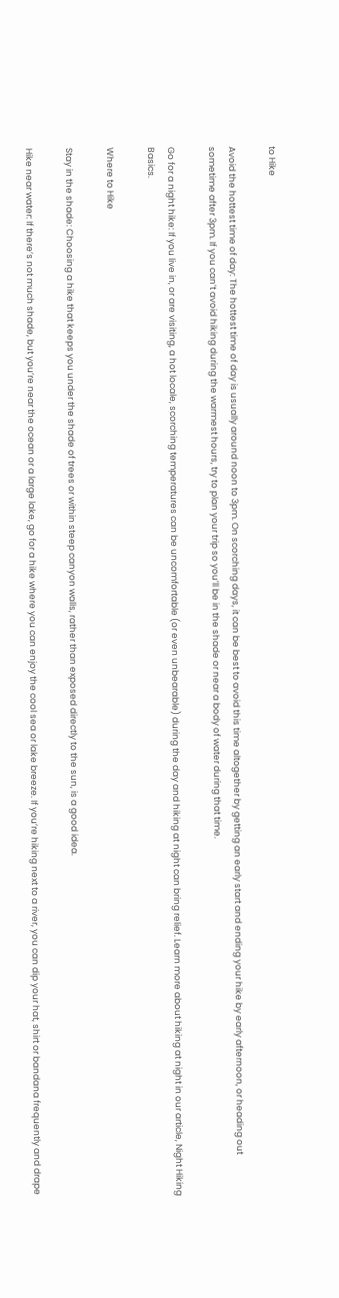to Hike

Avoid the hottest time of day: The hottest time of day is usually around noon to 3pm. On scorching days, it can be best to avoid this time altogether by getting an early start and ending your hike by early afternoon, or heading out sometime after 3pm. If you can’t avoid hiking during the warmest hours, try to plan your trip so you’ll be in the shade or near a body of water during that time.

Go for a night hike: If you live in, or are visiting, a hot locale, scorching temperatures can be uncomfortable (or even unbearable) during the day and hiking at night can bring relief. Learn more about hiking at night in our article, Night Hiking Basics.

Where to Hike

Stay in the shade: Choosing a hike that keeps you under the shade of trees or within steep canyon walls, rather than exposed directly to the sun, is a good idea.

Hike near water: If there’s not much shade, but you’re near the ocean or a large lake, go for a hike where you can enjoy the cool sea or lake breeze. If you’re hiking next to a river, you can dip your hat, shirt or bandana frequently and drape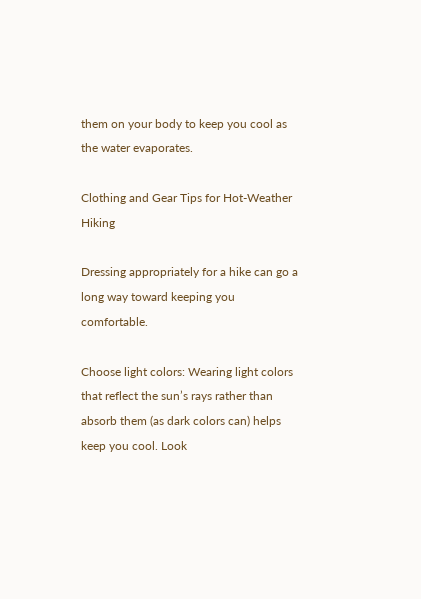them on your body to keep you cool as the water evaporates.

Clothing and Gear Tips for Hot-Weather Hiking

Dressing appropriately for a hike can go a long way toward keeping you comfortable.

Choose light colors: Wearing light colors that reflect the sun’s rays rather than absorb them (as dark colors can) helps keep you cool. Look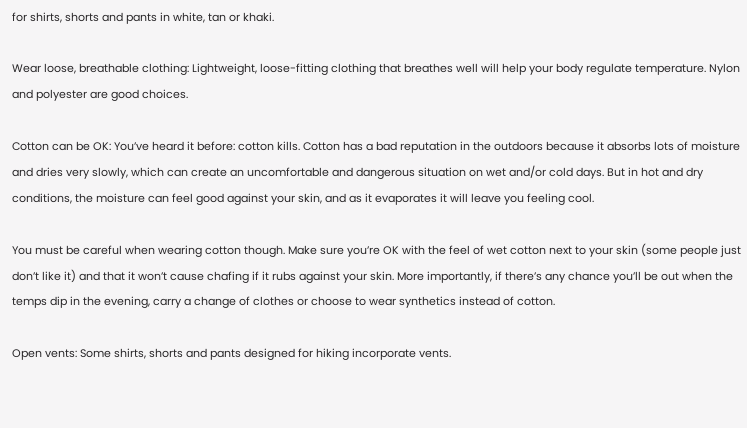for shirts, shorts and pants in white, tan or khaki.

Wear loose, breathable clothing: Lightweight, loose-fitting clothing that breathes well will help your body regulate temperature. Nylon and polyester are good choices.

Cotton can be OK: You’ve heard it before: cotton kills. Cotton has a bad reputation in the outdoors because it absorbs lots of moisture and dries very slowly, which can create an uncomfortable and dangerous situation on wet and/or cold days. But in hot and dry conditions, the moisture can feel good against your skin, and as it evaporates it will leave you feeling cool.

You must be careful when wearing cotton though. Make sure you’re OK with the feel of wet cotton next to your skin (some people just don’t like it) and that it won’t cause chafing if it rubs against your skin. More importantly, if there’s any chance you’ll be out when the temps dip in the evening, carry a change of clothes or choose to wear synthetics instead of cotton.

Open vents: Some shirts, shorts and pants designed for hiking incorporate vents.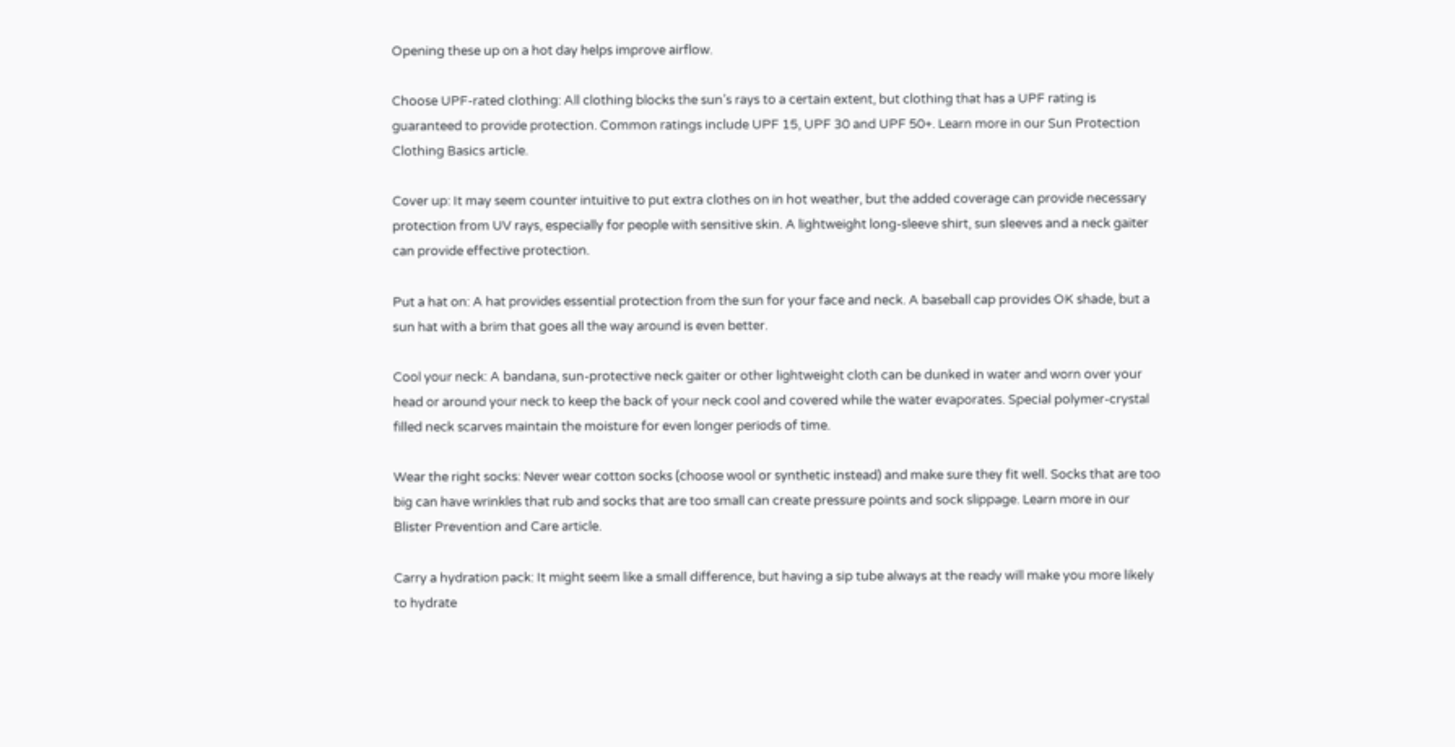Opening these up on a hot day helps improve airflow.

Choose UPF-rated clothing: All clothing blocks the sun’s rays to a certain extent, but clothing that has a UPF rating is guaranteed to provide protection. Common ratings include UPF 15, UPF 30 and UPF 50+. Learn more in our Sun Protection Clothing Basics article.

Cover up: It may seem counter intuitive to put extra clothes on in hot weather, but the added coverage can provide necessary protection from UV rays, especially for people with sensitive skin. A lightweight long-sleeve shirt, sun sleeves and a neck gaiter can provide effective protection.

Put a hat on: A hat provides essential protection from the sun for your face and neck. A baseball cap provides OK shade, but a sun hat with a brim that goes all the way around is even better.

Cool your neck: A bandana, sun-protective neck gaiter or other lightweight cloth can be dunked in water and worn over your head or around your neck to keep the back of your neck cool and covered while the water evaporates. Special polymer-crystal filled neck scarves maintain the moisture for even longer periods of time.

Wear the right socks: Never wear cotton socks (choose wool or synthetic instead) and make sure they fit well. Socks that are too big can have wrinkles that rub and socks that are too small can create pressure points and sock slippage. Learn more in our Blister Prevention and Care article.

Carry a hydration pack: It might seem like a small difference, but having a sip tube always at the ready will make you more likely to hydrate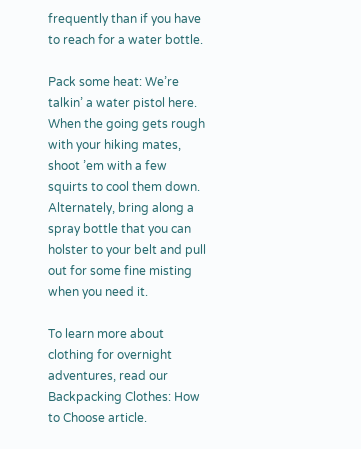frequently than if you have to reach for a water bottle.

Pack some heat: We’re talkin’ a water pistol here. When the going gets rough with your hiking mates, shoot ’em with a few squirts to cool them down. Alternately, bring along a spray bottle that you can holster to your belt and pull out for some fine misting when you need it.

To learn more about clothing for overnight adventures, read our Backpacking Clothes: How to Choose article.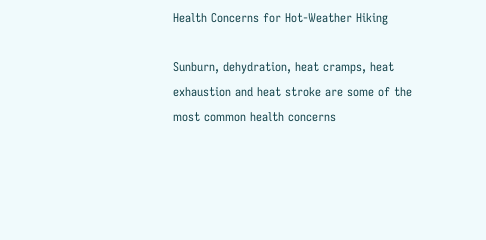Health Concerns for Hot-Weather Hiking

Sunburn, dehydration, heat cramps, heat exhaustion and heat stroke are some of the most common health concerns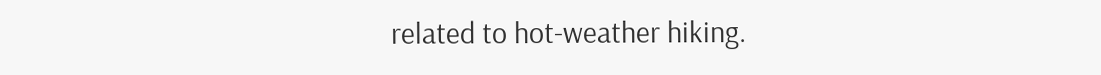related to hot-weather hiking.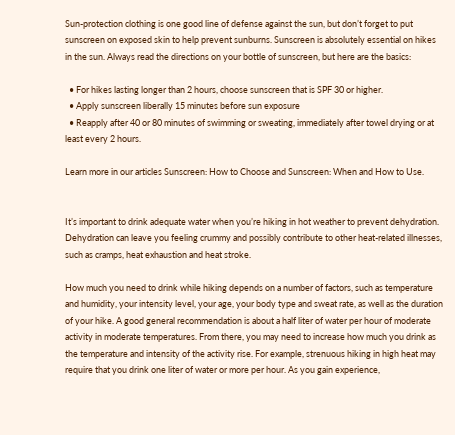Sun-protection clothing is one good line of defense against the sun, but don’t forget to put sunscreen on exposed skin to help prevent sunburns. Sunscreen is absolutely essential on hikes in the sun. Always read the directions on your bottle of sunscreen, but here are the basics:

  • For hikes lasting longer than 2 hours, choose sunscreen that is SPF 30 or higher.
  • Apply sunscreen liberally 15 minutes before sun exposure
  • Reapply after 40 or 80 minutes of swimming or sweating, immediately after towel drying or at least every 2 hours.

Learn more in our articles Sunscreen: How to Choose and Sunscreen: When and How to Use.


It’s important to drink adequate water when you’re hiking in hot weather to prevent dehydration. Dehydration can leave you feeling crummy and possibly contribute to other heat-related illnesses, such as cramps, heat exhaustion and heat stroke.

How much you need to drink while hiking depends on a number of factors, such as temperature and humidity, your intensity level, your age, your body type and sweat rate, as well as the duration of your hike. A good general recommendation is about a half liter of water per hour of moderate activity in moderate temperatures. From there, you may need to increase how much you drink as the temperature and intensity of the activity rise. For example, strenuous hiking in high heat may require that you drink one liter of water or more per hour. As you gain experience,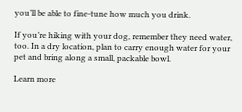you’ll be able to fine-tune how much you drink.

If you’re hiking with your dog, remember they need water, too. In a dry location, plan to carry enough water for your pet and bring along a small, packable bowl.

Learn more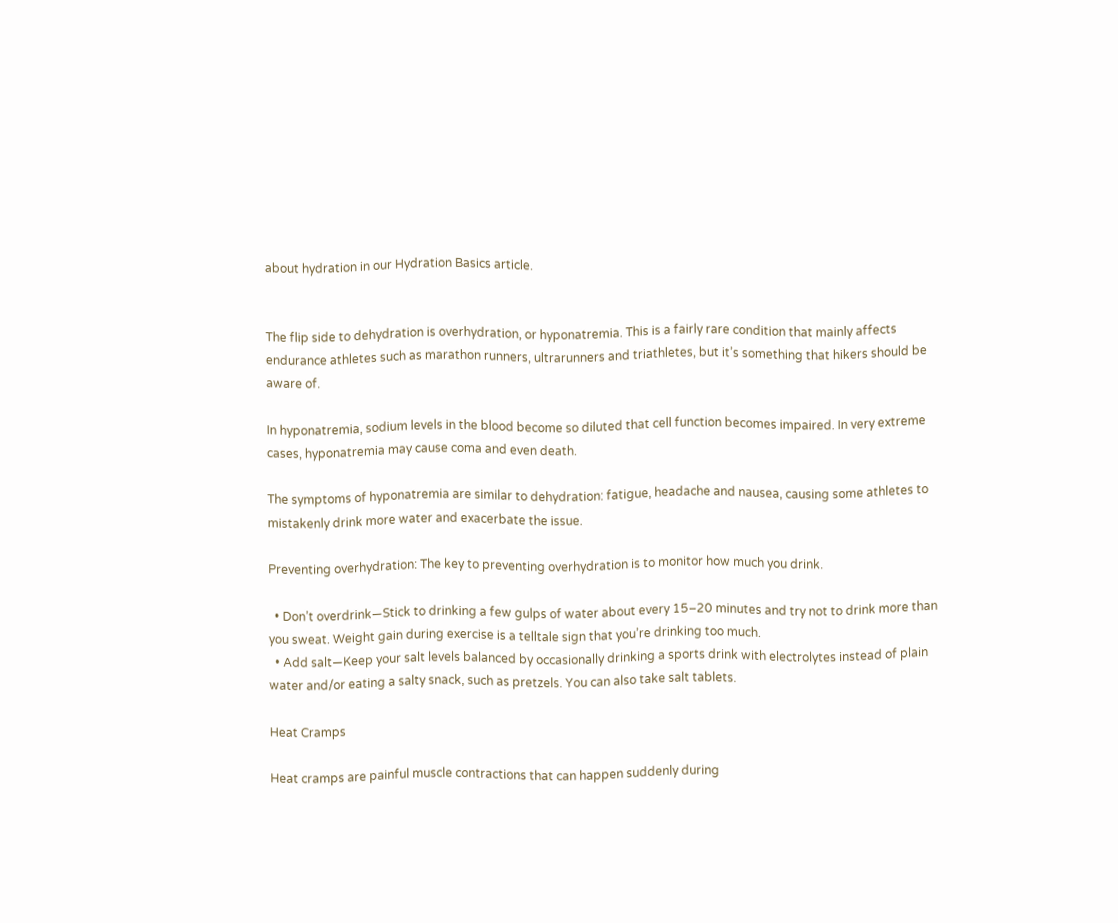about hydration in our Hydration Basics article.


The flip side to dehydration is overhydration, or hyponatremia. This is a fairly rare condition that mainly affects endurance athletes such as marathon runners, ultrarunners and triathletes, but it’s something that hikers should be aware of.

In hyponatremia, sodium levels in the blood become so diluted that cell function becomes impaired. In very extreme cases, hyponatremia may cause coma and even death.

The symptoms of hyponatremia are similar to dehydration: fatigue, headache and nausea, causing some athletes to mistakenly drink more water and exacerbate the issue.

Preventing overhydration: The key to preventing overhydration is to monitor how much you drink.

  • Don’t overdrink—Stick to drinking a few gulps of water about every 15–20 minutes and try not to drink more than you sweat. Weight gain during exercise is a telltale sign that you’re drinking too much.
  • Add salt—Keep your salt levels balanced by occasionally drinking a sports drink with electrolytes instead of plain water and/or eating a salty snack, such as pretzels. You can also take salt tablets.

Heat Cramps

Heat cramps are painful muscle contractions that can happen suddenly during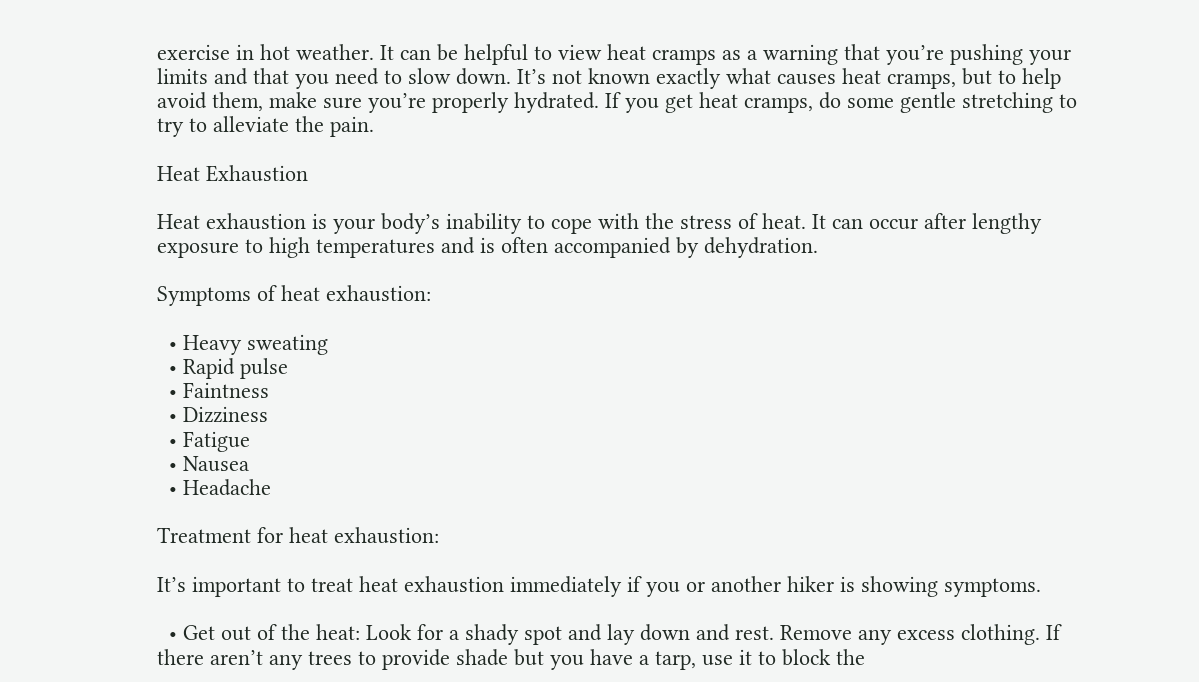exercise in hot weather. It can be helpful to view heat cramps as a warning that you’re pushing your limits and that you need to slow down. It’s not known exactly what causes heat cramps, but to help avoid them, make sure you’re properly hydrated. If you get heat cramps, do some gentle stretching to try to alleviate the pain.

Heat Exhaustion

Heat exhaustion is your body’s inability to cope with the stress of heat. It can occur after lengthy exposure to high temperatures and is often accompanied by dehydration.

Symptoms of heat exhaustion:

  • Heavy sweating
  • Rapid pulse
  • Faintness
  • Dizziness
  • Fatigue
  • Nausea
  • Headache

Treatment for heat exhaustion:

It’s important to treat heat exhaustion immediately if you or another hiker is showing symptoms.

  • Get out of the heat: Look for a shady spot and lay down and rest. Remove any excess clothing. If there aren’t any trees to provide shade but you have a tarp, use it to block the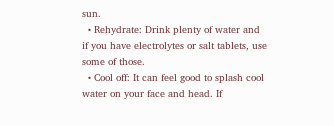sun.
  • Rehydrate: Drink plenty of water and if you have electrolytes or salt tablets, use some of those.
  • Cool off: It can feel good to splash cool water on your face and head. If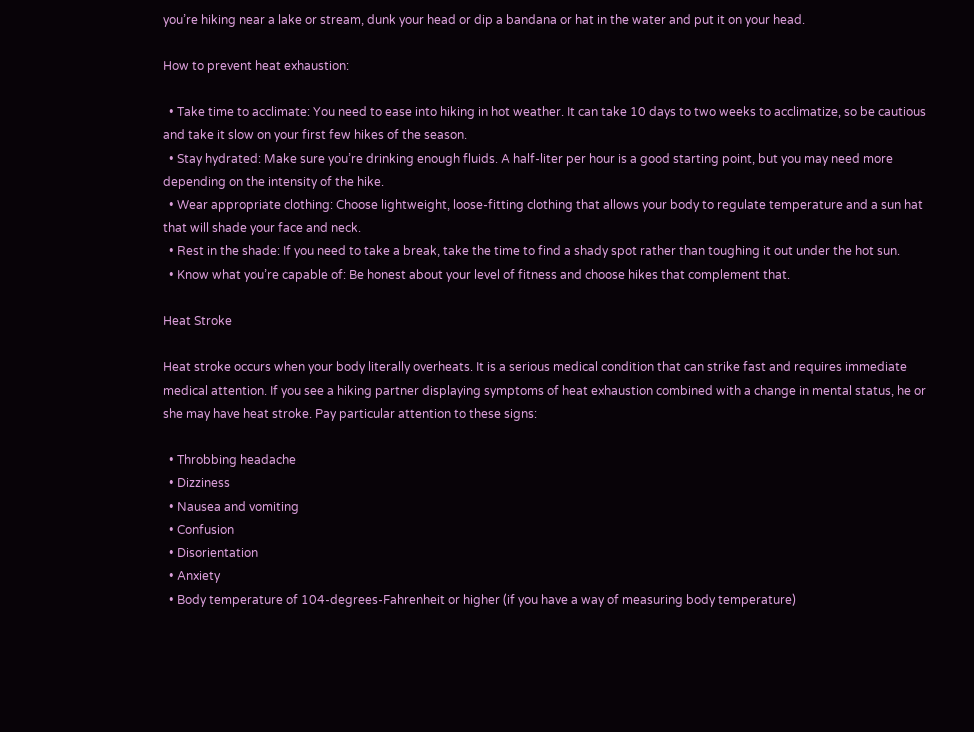you’re hiking near a lake or stream, dunk your head or dip a bandana or hat in the water and put it on your head.

How to prevent heat exhaustion:

  • Take time to acclimate: You need to ease into hiking in hot weather. It can take 10 days to two weeks to acclimatize, so be cautious and take it slow on your first few hikes of the season.
  • Stay hydrated: Make sure you’re drinking enough fluids. A half-liter per hour is a good starting point, but you may need more depending on the intensity of the hike.
  • Wear appropriate clothing: Choose lightweight, loose-fitting clothing that allows your body to regulate temperature and a sun hat that will shade your face and neck.
  • Rest in the shade: If you need to take a break, take the time to find a shady spot rather than toughing it out under the hot sun.
  • Know what you’re capable of: Be honest about your level of fitness and choose hikes that complement that.

Heat Stroke

Heat stroke occurs when your body literally overheats. It is a serious medical condition that can strike fast and requires immediate medical attention. If you see a hiking partner displaying symptoms of heat exhaustion combined with a change in mental status, he or she may have heat stroke. Pay particular attention to these signs:

  • Throbbing headache
  • Dizziness
  • Nausea and vomiting
  • Confusion
  • Disorientation
  • Anxiety
  • Body temperature of 104-degrees-Fahrenheit or higher (if you have a way of measuring body temperature)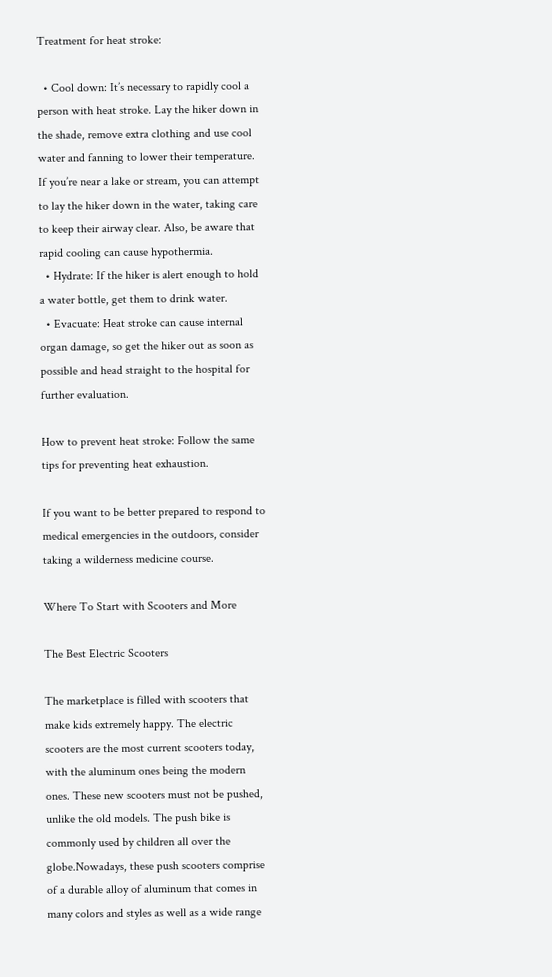Treatment for heat stroke:

  • Cool down: It’s necessary to rapidly cool a person with heat stroke. Lay the hiker down in the shade, remove extra clothing and use cool water and fanning to lower their temperature. If you’re near a lake or stream, you can attempt to lay the hiker down in the water, taking care to keep their airway clear. Also, be aware that rapid cooling can cause hypothermia.
  • Hydrate: If the hiker is alert enough to hold a water bottle, get them to drink water.
  • Evacuate: Heat stroke can cause internal organ damage, so get the hiker out as soon as possible and head straight to the hospital for further evaluation.

How to prevent heat stroke: Follow the same tips for preventing heat exhaustion.

If you want to be better prepared to respond to medical emergencies in the outdoors, consider taking a wilderness medicine course.

Where To Start with Scooters and More

The Best Electric Scooters

The marketplace is filled with scooters that make kids extremely happy. The electric scooters are the most current scooters today, with the aluminum ones being the modern ones. These new scooters must not be pushed, unlike the old models. The push bike is commonly used by children all over the globe.Nowadays, these push scooters comprise of a durable alloy of aluminum that comes in many colors and styles as well as a wide range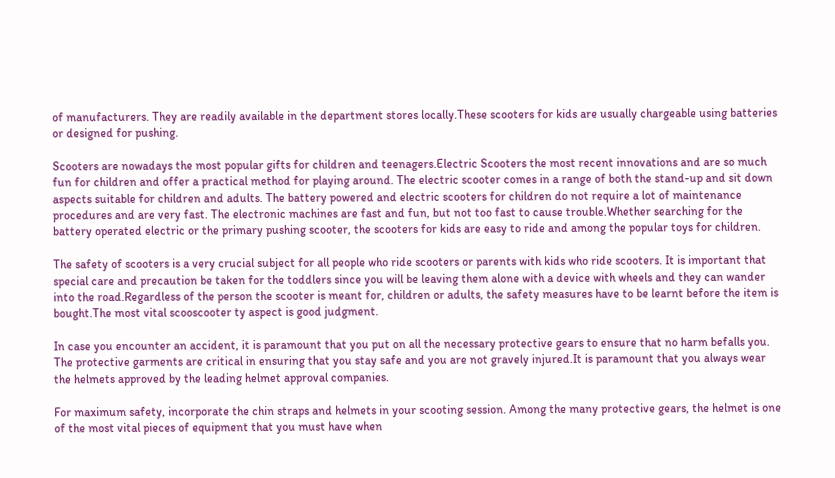of manufacturers. They are readily available in the department stores locally.These scooters for kids are usually chargeable using batteries or designed for pushing.

Scooters are nowadays the most popular gifts for children and teenagers.Electric Scooters the most recent innovations and are so much fun for children and offer a practical method for playing around. The electric scooter comes in a range of both the stand-up and sit down aspects suitable for children and adults. The battery powered and electric scooters for children do not require a lot of maintenance procedures and are very fast. The electronic machines are fast and fun, but not too fast to cause trouble.Whether searching for the battery operated electric or the primary pushing scooter, the scooters for kids are easy to ride and among the popular toys for children.

The safety of scooters is a very crucial subject for all people who ride scooters or parents with kids who ride scooters. It is important that special care and precaution be taken for the toddlers since you will be leaving them alone with a device with wheels and they can wander into the road.Regardless of the person the scooter is meant for, children or adults, the safety measures have to be learnt before the item is bought.The most vital scooscooter ty aspect is good judgment.

In case you encounter an accident, it is paramount that you put on all the necessary protective gears to ensure that no harm befalls you. The protective garments are critical in ensuring that you stay safe and you are not gravely injured.It is paramount that you always wear the helmets approved by the leading helmet approval companies.

For maximum safety, incorporate the chin straps and helmets in your scooting session. Among the many protective gears, the helmet is one of the most vital pieces of equipment that you must have when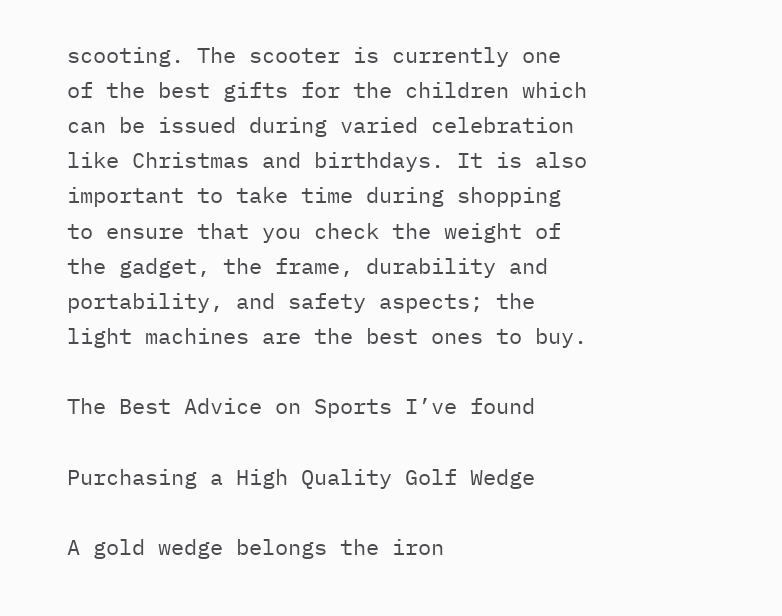scooting. The scooter is currently one of the best gifts for the children which can be issued during varied celebration like Christmas and birthdays. It is also important to take time during shopping to ensure that you check the weight of the gadget, the frame, durability and portability, and safety aspects; the light machines are the best ones to buy.

The Best Advice on Sports I’ve found

Purchasing a High Quality Golf Wedge

A gold wedge belongs the iron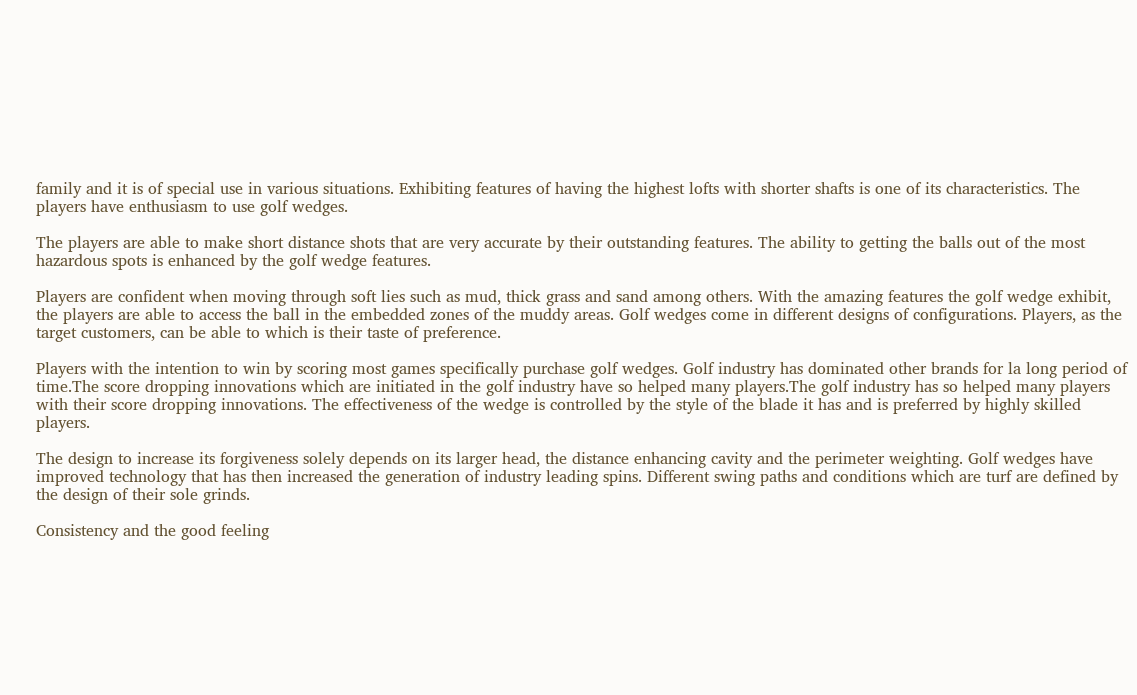family and it is of special use in various situations. Exhibiting features of having the highest lofts with shorter shafts is one of its characteristics. The players have enthusiasm to use golf wedges.

The players are able to make short distance shots that are very accurate by their outstanding features. The ability to getting the balls out of the most hazardous spots is enhanced by the golf wedge features.

Players are confident when moving through soft lies such as mud, thick grass and sand among others. With the amazing features the golf wedge exhibit, the players are able to access the ball in the embedded zones of the muddy areas. Golf wedges come in different designs of configurations. Players, as the target customers, can be able to which is their taste of preference.

Players with the intention to win by scoring most games specifically purchase golf wedges. Golf industry has dominated other brands for la long period of time.The score dropping innovations which are initiated in the golf industry have so helped many players.The golf industry has so helped many players with their score dropping innovations. The effectiveness of the wedge is controlled by the style of the blade it has and is preferred by highly skilled players.

The design to increase its forgiveness solely depends on its larger head, the distance enhancing cavity and the perimeter weighting. Golf wedges have improved technology that has then increased the generation of industry leading spins. Different swing paths and conditions which are turf are defined by the design of their sole grinds.

Consistency and the good feeling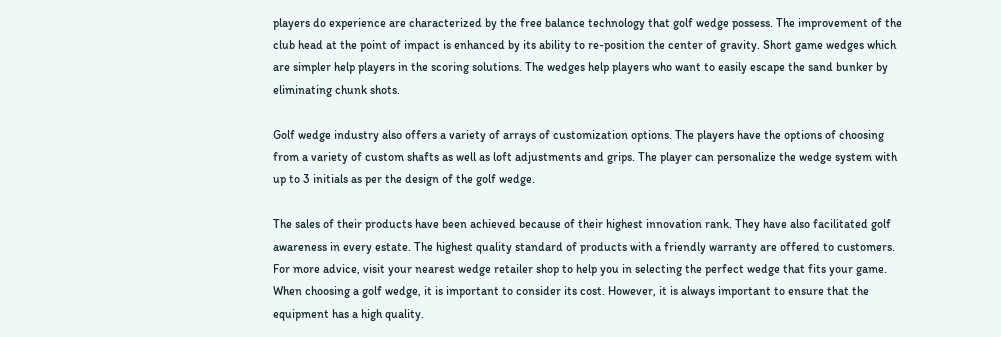players do experience are characterized by the free balance technology that golf wedge possess. The improvement of the club head at the point of impact is enhanced by its ability to re-position the center of gravity. Short game wedges which are simpler help players in the scoring solutions. The wedges help players who want to easily escape the sand bunker by eliminating chunk shots.

Golf wedge industry also offers a variety of arrays of customization options. The players have the options of choosing from a variety of custom shafts as well as loft adjustments and grips. The player can personalize the wedge system with up to 3 initials as per the design of the golf wedge.

The sales of their products have been achieved because of their highest innovation rank. They have also facilitated golf awareness in every estate. The highest quality standard of products with a friendly warranty are offered to customers. For more advice, visit your nearest wedge retailer shop to help you in selecting the perfect wedge that fits your game. When choosing a golf wedge, it is important to consider its cost. However, it is always important to ensure that the equipment has a high quality.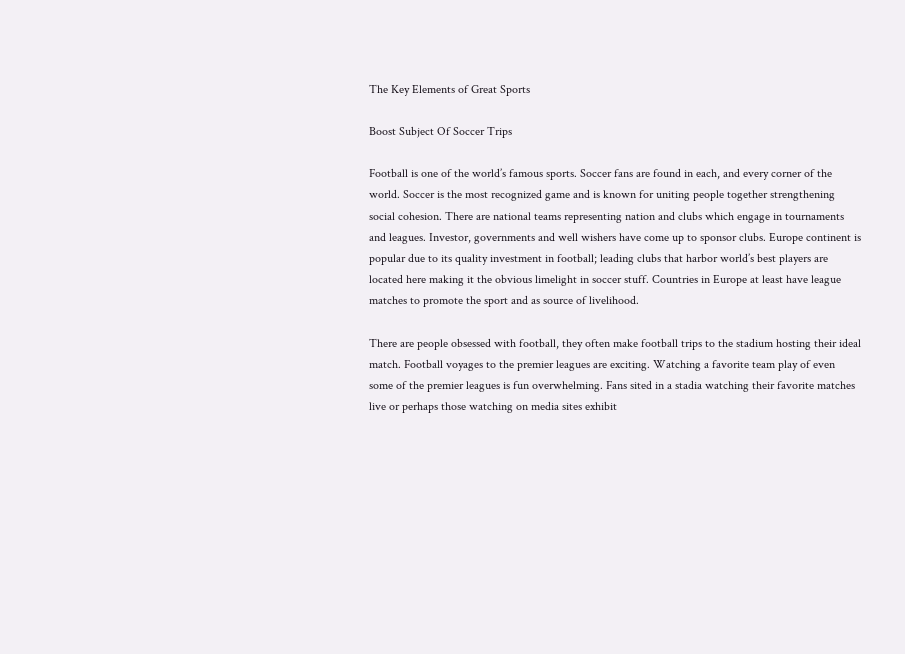The Key Elements of Great Sports

Boost Subject Of Soccer Trips

Football is one of the world’s famous sports. Soccer fans are found in each, and every corner of the world. Soccer is the most recognized game and is known for uniting people together strengthening social cohesion. There are national teams representing nation and clubs which engage in tournaments and leagues. Investor, governments and well wishers have come up to sponsor clubs. Europe continent is popular due to its quality investment in football; leading clubs that harbor world’s best players are located here making it the obvious limelight in soccer stuff. Countries in Europe at least have league matches to promote the sport and as source of livelihood.

There are people obsessed with football, they often make football trips to the stadium hosting their ideal match. Football voyages to the premier leagues are exciting. Watching a favorite team play of even some of the premier leagues is fun overwhelming. Fans sited in a stadia watching their favorite matches live or perhaps those watching on media sites exhibit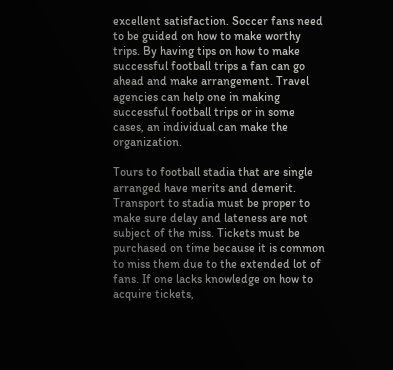excellent satisfaction. Soccer fans need to be guided on how to make worthy trips. By having tips on how to make successful football trips a fan can go ahead and make arrangement. Travel agencies can help one in making successful football trips or in some cases, an individual can make the organization.

Tours to football stadia that are single arranged have merits and demerit. Transport to stadia must be proper to make sure delay and lateness are not subject of the miss. Tickets must be purchased on time because it is common to miss them due to the extended lot of fans. If one lacks knowledge on how to acquire tickets,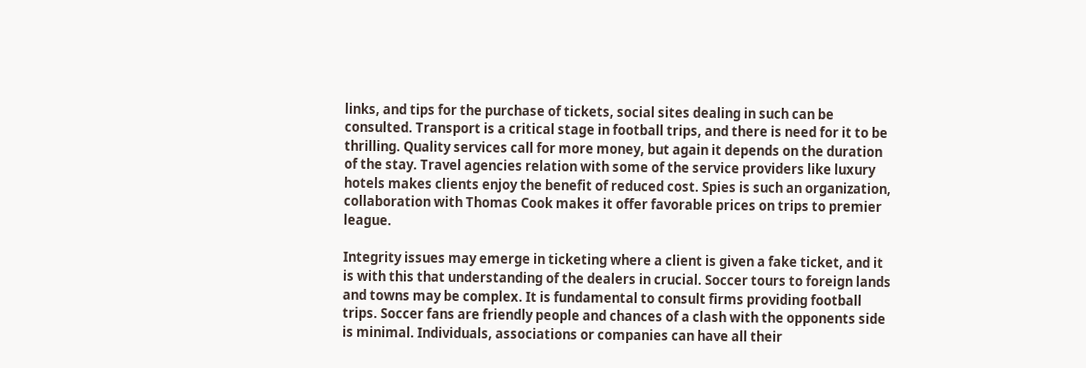links, and tips for the purchase of tickets, social sites dealing in such can be consulted. Transport is a critical stage in football trips, and there is need for it to be thrilling. Quality services call for more money, but again it depends on the duration of the stay. Travel agencies relation with some of the service providers like luxury hotels makes clients enjoy the benefit of reduced cost. Spies is such an organization, collaboration with Thomas Cook makes it offer favorable prices on trips to premier league.

Integrity issues may emerge in ticketing where a client is given a fake ticket, and it is with this that understanding of the dealers in crucial. Soccer tours to foreign lands and towns may be complex. It is fundamental to consult firms providing football trips. Soccer fans are friendly people and chances of a clash with the opponents side is minimal. Individuals, associations or companies can have all their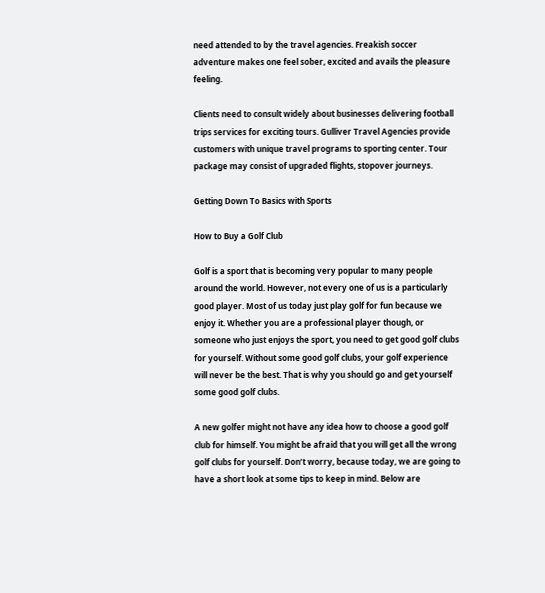need attended to by the travel agencies. Freakish soccer adventure makes one feel sober, excited and avails the pleasure feeling.

Clients need to consult widely about businesses delivering football trips services for exciting tours. Gulliver Travel Agencies provide customers with unique travel programs to sporting center. Tour package may consist of upgraded flights, stopover journeys.

Getting Down To Basics with Sports

How to Buy a Golf Club

Golf is a sport that is becoming very popular to many people around the world. However, not every one of us is a particularly good player. Most of us today just play golf for fun because we enjoy it. Whether you are a professional player though, or someone who just enjoys the sport, you need to get good golf clubs for yourself. Without some good golf clubs, your golf experience will never be the best. That is why you should go and get yourself some good golf clubs.

A new golfer might not have any idea how to choose a good golf club for himself. You might be afraid that you will get all the wrong golf clubs for yourself. Don’t worry, because today, we are going to have a short look at some tips to keep in mind. Below are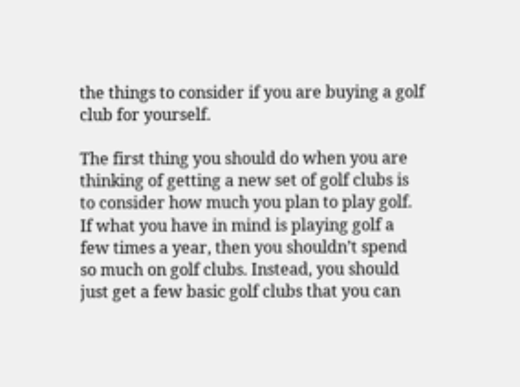the things to consider if you are buying a golf club for yourself.

The first thing you should do when you are thinking of getting a new set of golf clubs is to consider how much you plan to play golf. If what you have in mind is playing golf a few times a year, then you shouldn’t spend so much on golf clubs. Instead, you should just get a few basic golf clubs that you can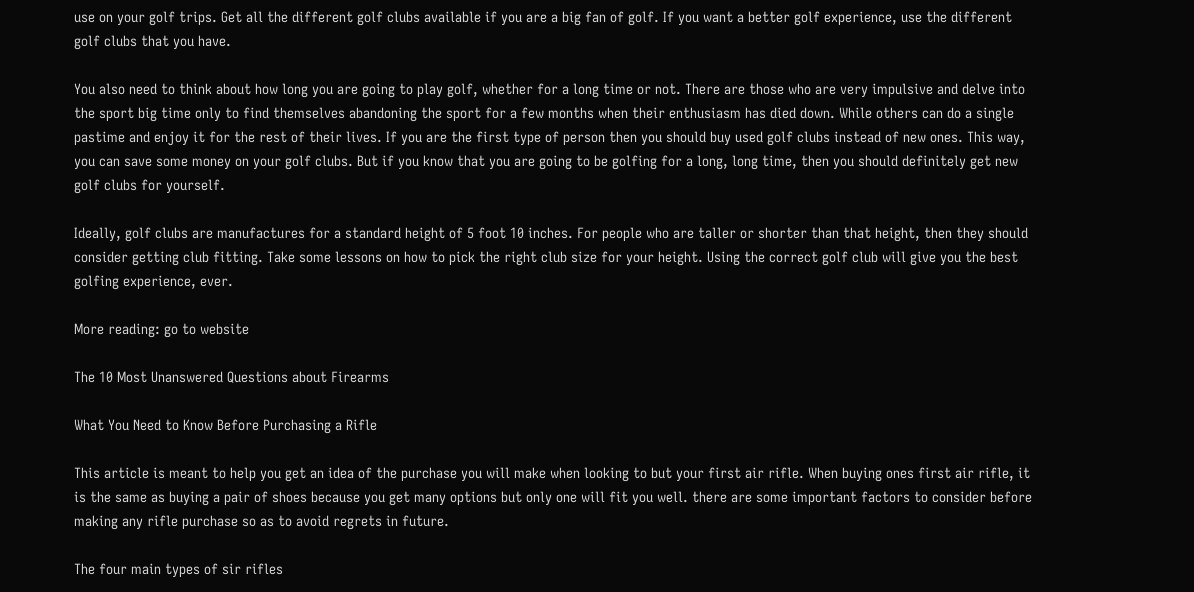use on your golf trips. Get all the different golf clubs available if you are a big fan of golf. If you want a better golf experience, use the different golf clubs that you have.

You also need to think about how long you are going to play golf, whether for a long time or not. There are those who are very impulsive and delve into the sport big time only to find themselves abandoning the sport for a few months when their enthusiasm has died down. While others can do a single pastime and enjoy it for the rest of their lives. If you are the first type of person then you should buy used golf clubs instead of new ones. This way, you can save some money on your golf clubs. But if you know that you are going to be golfing for a long, long time, then you should definitely get new golf clubs for yourself.

Ideally, golf clubs are manufactures for a standard height of 5 foot 10 inches. For people who are taller or shorter than that height, then they should consider getting club fitting. Take some lessons on how to pick the right club size for your height. Using the correct golf club will give you the best golfing experience, ever.

More reading: go to website

The 10 Most Unanswered Questions about Firearms

What You Need to Know Before Purchasing a Rifle

This article is meant to help you get an idea of the purchase you will make when looking to but your first air rifle. When buying ones first air rifle, it is the same as buying a pair of shoes because you get many options but only one will fit you well. there are some important factors to consider before making any rifle purchase so as to avoid regrets in future.

The four main types of sir rifles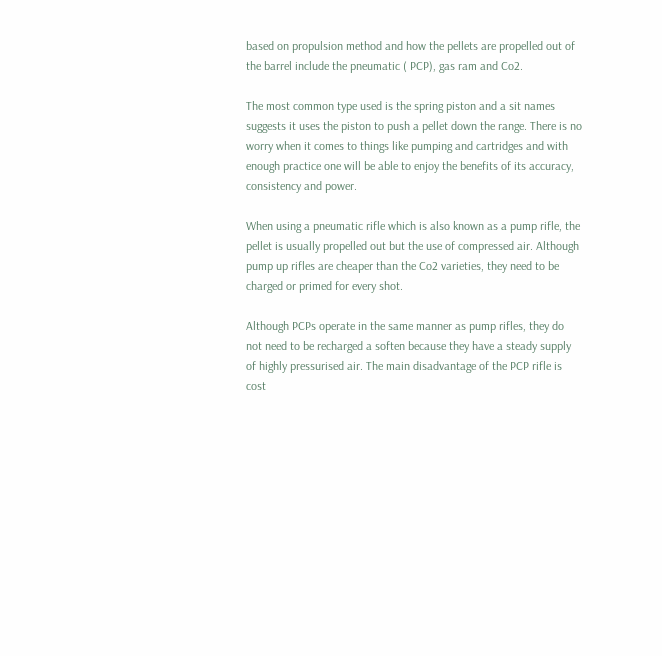based on propulsion method and how the pellets are propelled out of the barrel include the pneumatic ( PCP), gas ram and Co2.

The most common type used is the spring piston and a sit names suggests it uses the piston to push a pellet down the range. There is no worry when it comes to things like pumping and cartridges and with enough practice one will be able to enjoy the benefits of its accuracy, consistency and power.

When using a pneumatic rifle which is also known as a pump rifle, the pellet is usually propelled out but the use of compressed air. Although pump up rifles are cheaper than the Co2 varieties, they need to be charged or primed for every shot.

Although PCPs operate in the same manner as pump rifles, they do not need to be recharged a soften because they have a steady supply of highly pressurised air. The main disadvantage of the PCP rifle is cost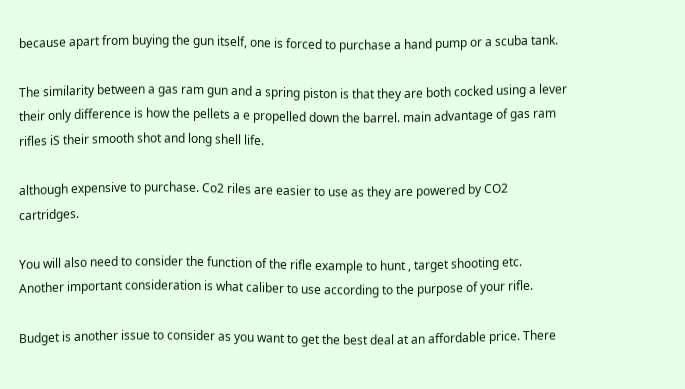because apart from buying the gun itself, one is forced to purchase a hand pump or a scuba tank.

The similarity between a gas ram gun and a spring piston is that they are both cocked using a lever their only difference is how the pellets a e propelled down the barrel. main advantage of gas ram rifles iS their smooth shot and long shell life.

although expensive to purchase. Co2 riles are easier to use as they are powered by CO2 cartridges.

You will also need to consider the function of the rifle example to hunt , target shooting etc. Another important consideration is what caliber to use according to the purpose of your rifle.

Budget is another issue to consider as you want to get the best deal at an affordable price. There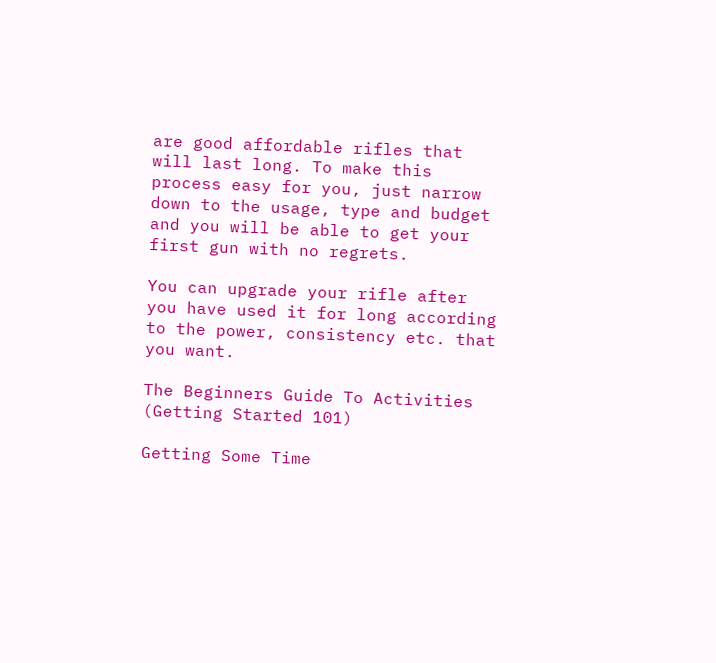are good affordable rifles that will last long. To make this process easy for you, just narrow down to the usage, type and budget and you will be able to get your first gun with no regrets.

You can upgrade your rifle after you have used it for long according to the power, consistency etc. that you want.

The Beginners Guide To Activities (Getting Started 101)

Getting Some Time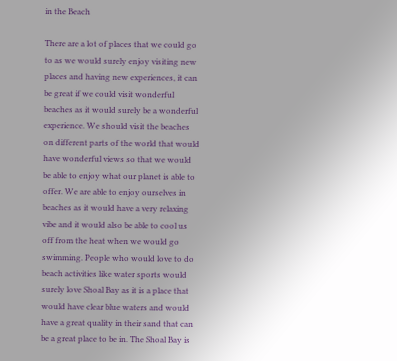in the Beach

There are a lot of places that we could go to as we would surely enjoy visiting new places and having new experiences, it can be great if we could visit wonderful beaches as it would surely be a wonderful experience. We should visit the beaches on different parts of the world that would have wonderful views so that we would be able to enjoy what our planet is able to offer. We are able to enjoy ourselves in beaches as it would have a very relaxing vibe and it would also be able to cool us off from the heat when we would go swimming. People who would love to do beach activities like water sports would surely love Shoal Bay as it is a place that would have clear blue waters and would have a great quality in their sand that can be a great place to be in. The Shoal Bay is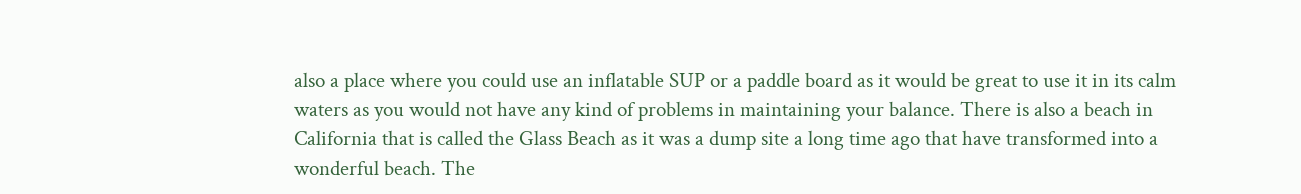also a place where you could use an inflatable SUP or a paddle board as it would be great to use it in its calm waters as you would not have any kind of problems in maintaining your balance. There is also a beach in California that is called the Glass Beach as it was a dump site a long time ago that have transformed into a wonderful beach. The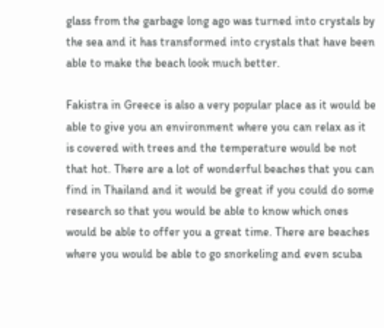glass from the garbage long ago was turned into crystals by the sea and it has transformed into crystals that have been able to make the beach look much better.

Fakistra in Greece is also a very popular place as it would be able to give you an environment where you can relax as it is covered with trees and the temperature would be not that hot. There are a lot of wonderful beaches that you can find in Thailand and it would be great if you could do some research so that you would be able to know which ones would be able to offer you a great time. There are beaches where you would be able to go snorkeling and even scuba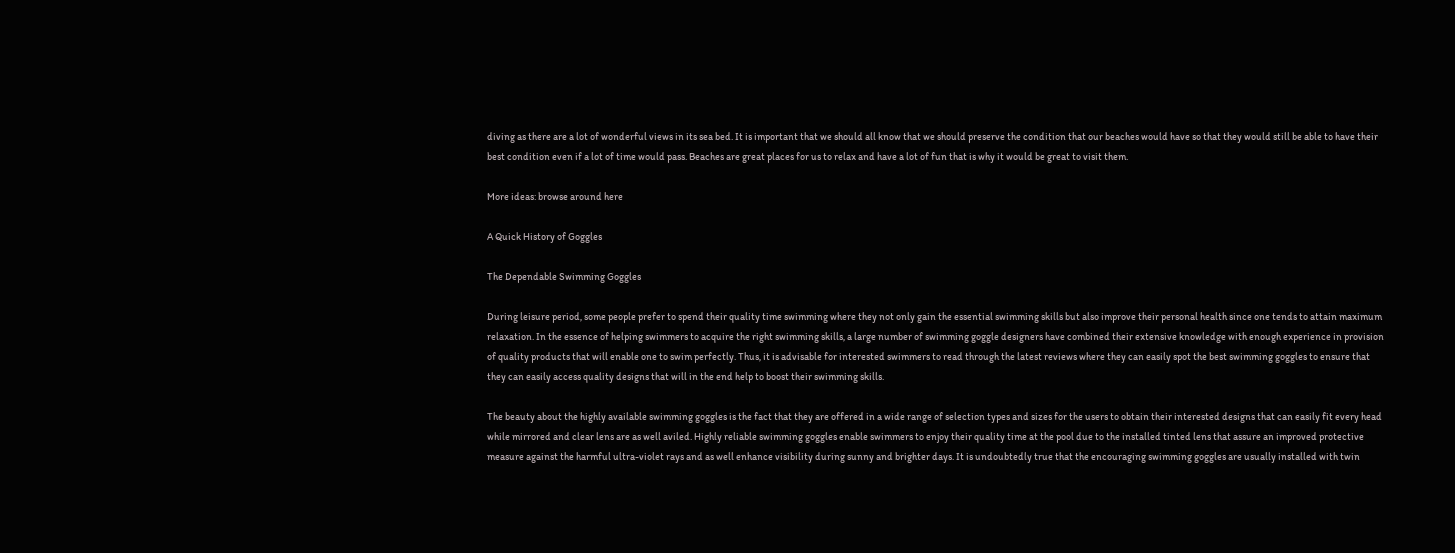diving as there are a lot of wonderful views in its sea bed. It is important that we should all know that we should preserve the condition that our beaches would have so that they would still be able to have their best condition even if a lot of time would pass. Beaches are great places for us to relax and have a lot of fun that is why it would be great to visit them.

More ideas: browse around here

A Quick History of Goggles

The Dependable Swimming Goggles

During leisure period, some people prefer to spend their quality time swimming where they not only gain the essential swimming skills but also improve their personal health since one tends to attain maximum relaxation. In the essence of helping swimmers to acquire the right swimming skills, a large number of swimming goggle designers have combined their extensive knowledge with enough experience in provision of quality products that will enable one to swim perfectly. Thus, it is advisable for interested swimmers to read through the latest reviews where they can easily spot the best swimming goggles to ensure that they can easily access quality designs that will in the end help to boost their swimming skills.

The beauty about the highly available swimming goggles is the fact that they are offered in a wide range of selection types and sizes for the users to obtain their interested designs that can easily fit every head while mirrored and clear lens are as well aviled. Highly reliable swimming goggles enable swimmers to enjoy their quality time at the pool due to the installed tinted lens that assure an improved protective measure against the harmful ultra-violet rays and as well enhance visibility during sunny and brighter days. It is undoubtedly true that the encouraging swimming goggles are usually installed with twin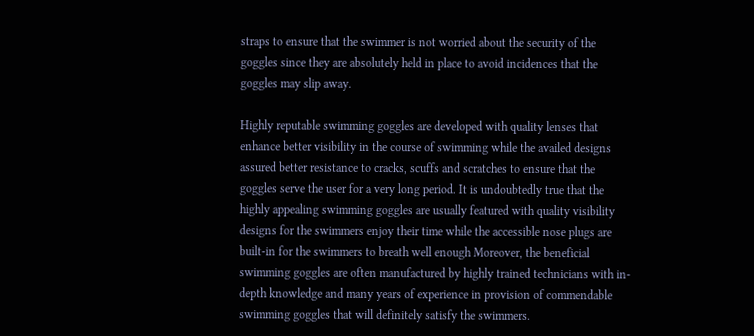straps to ensure that the swimmer is not worried about the security of the goggles since they are absolutely held in place to avoid incidences that the goggles may slip away.

Highly reputable swimming goggles are developed with quality lenses that enhance better visibility in the course of swimming while the availed designs assured better resistance to cracks, scuffs and scratches to ensure that the goggles serve the user for a very long period. It is undoubtedly true that the highly appealing swimming goggles are usually featured with quality visibility designs for the swimmers enjoy their time while the accessible nose plugs are built-in for the swimmers to breath well enough Moreover, the beneficial swimming goggles are often manufactured by highly trained technicians with in-depth knowledge and many years of experience in provision of commendable swimming goggles that will definitely satisfy the swimmers.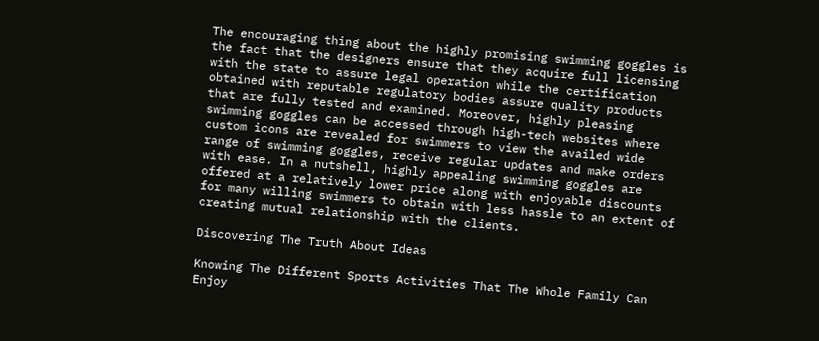The encouraging thing about the highly promising swimming goggles is the fact that the designers ensure that they acquire full licensing with the state to assure legal operation while the certification obtained with reputable regulatory bodies assure quality products that are fully tested and examined. Moreover, highly pleasing swimming goggles can be accessed through high-tech websites where custom icons are revealed for swimmers to view the availed wide range of swimming goggles, receive regular updates and make orders with ease. In a nutshell, highly appealing swimming goggles are offered at a relatively lower price along with enjoyable discounts for many willing swimmers to obtain with less hassle to an extent of creating mutual relationship with the clients.

Discovering The Truth About Ideas

Knowing The Different Sports Activities That The Whole Family Can Enjoy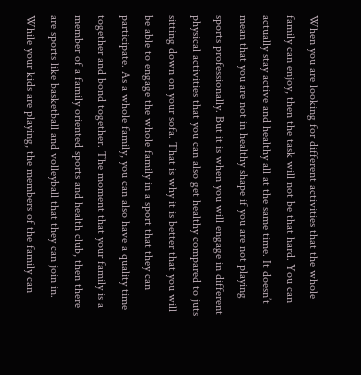When you are looking for different activities that the whole family can enjoy, then the task will not be that hard. You can actually stay active and healthy all at the same time. It doesn’t mean that you are not in healthy shape if you are not playing sports professionally. But it is when you will engage in different physical activities that you can also get healthy compared to juts sitting down on your sofa. That is why it is better that you will be able to engage the whole family in a sport that they can participate. As a whole family, you can also have a quality time together and bond together. The moment that your family is a member of a family oriented sports and health club, then there are sports like basketball and volleyball that they can join in. While your kids are playing, the members of the family can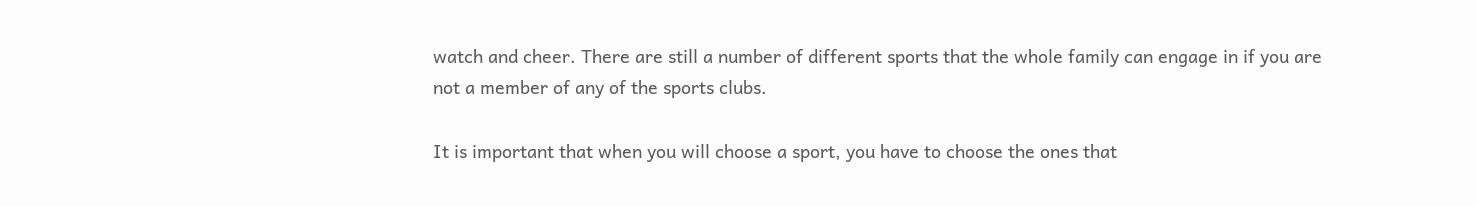watch and cheer. There are still a number of different sports that the whole family can engage in if you are not a member of any of the sports clubs.

It is important that when you will choose a sport, you have to choose the ones that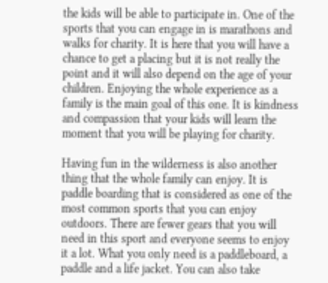the kids will be able to participate in. One of the sports that you can engage in is marathons and walks for charity. It is here that you will have a chance to get a placing but it is not really the point and it will also depend on the age of your children. Enjoying the whole experience as a family is the main goal of this one. It is kindness and compassion that your kids will learn the moment that you will be playing for charity.

Having fun in the wilderness is also another thing that the whole family can enjoy. It is paddle boarding that is considered as one of the most common sports that you can enjoy outdoors. There are fewer gears that you will need in this sport and everyone seems to enjoy it a lot. What you only need is a paddleboard, a paddle and a life jacket. You can also take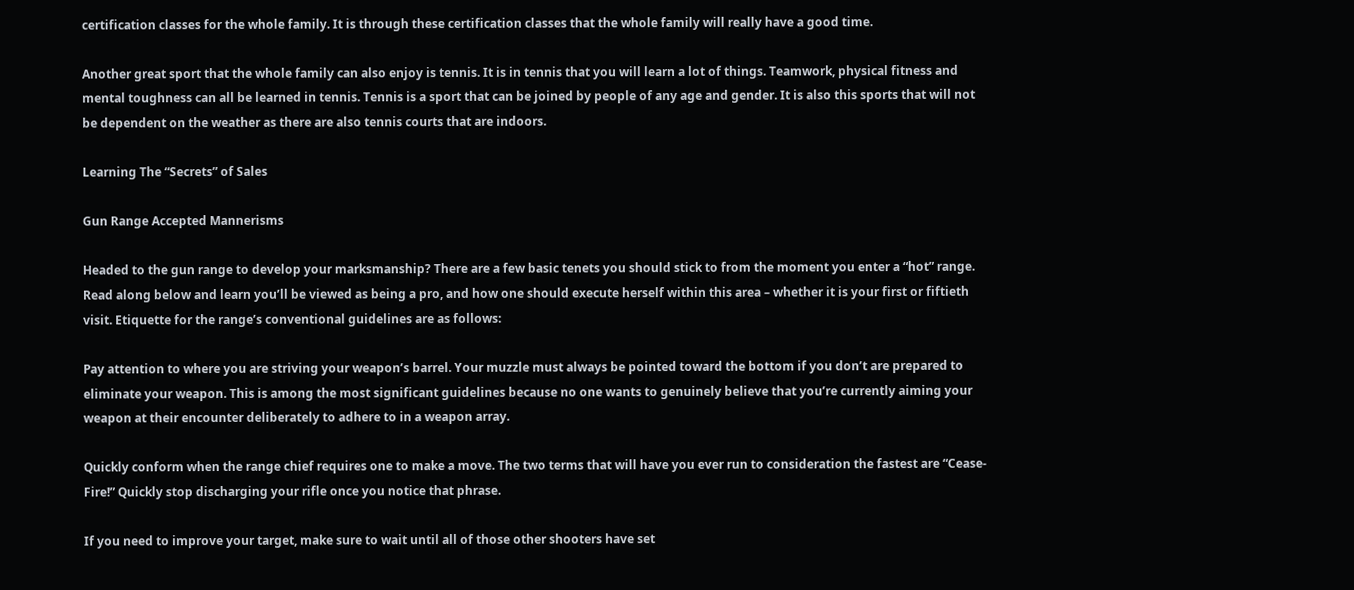certification classes for the whole family. It is through these certification classes that the whole family will really have a good time.

Another great sport that the whole family can also enjoy is tennis. It is in tennis that you will learn a lot of things. Teamwork, physical fitness and mental toughness can all be learned in tennis. Tennis is a sport that can be joined by people of any age and gender. It is also this sports that will not be dependent on the weather as there are also tennis courts that are indoors.

Learning The “Secrets” of Sales

Gun Range Accepted Mannerisms

Headed to the gun range to develop your marksmanship? There are a few basic tenets you should stick to from the moment you enter a “hot” range. Read along below and learn you’ll be viewed as being a pro, and how one should execute herself within this area – whether it is your first or fiftieth visit. Etiquette for the range’s conventional guidelines are as follows:

Pay attention to where you are striving your weapon’s barrel. Your muzzle must always be pointed toward the bottom if you don’t are prepared to eliminate your weapon. This is among the most significant guidelines because no one wants to genuinely believe that you’re currently aiming your weapon at their encounter deliberately to adhere to in a weapon array.

Quickly conform when the range chief requires one to make a move. The two terms that will have you ever run to consideration the fastest are “Cease-Fire!” Quickly stop discharging your rifle once you notice that phrase.

If you need to improve your target, make sure to wait until all of those other shooters have set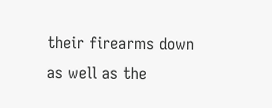their firearms down as well as the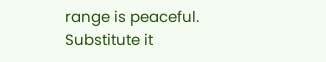range is peaceful. Substitute it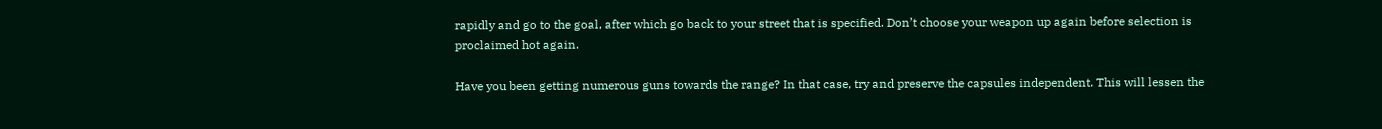rapidly and go to the goal, after which go back to your street that is specified. Don’t choose your weapon up again before selection is proclaimed hot again.

Have you been getting numerous guns towards the range? In that case, try and preserve the capsules independent. This will lessen the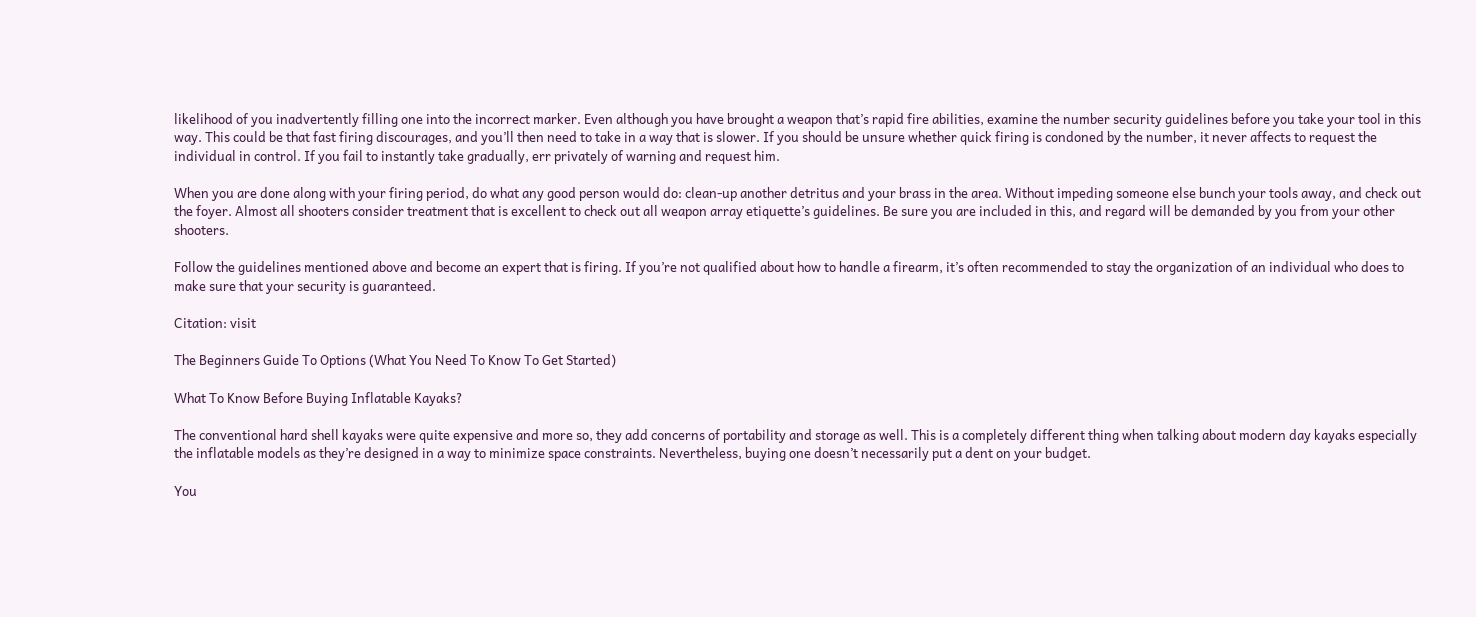likelihood of you inadvertently filling one into the incorrect marker. Even although you have brought a weapon that’s rapid fire abilities, examine the number security guidelines before you take your tool in this way. This could be that fast firing discourages, and you’ll then need to take in a way that is slower. If you should be unsure whether quick firing is condoned by the number, it never affects to request the individual in control. If you fail to instantly take gradually, err privately of warning and request him.

When you are done along with your firing period, do what any good person would do: clean-up another detritus and your brass in the area. Without impeding someone else bunch your tools away, and check out the foyer. Almost all shooters consider treatment that is excellent to check out all weapon array etiquette’s guidelines. Be sure you are included in this, and regard will be demanded by you from your other shooters.

Follow the guidelines mentioned above and become an expert that is firing. If you’re not qualified about how to handle a firearm, it’s often recommended to stay the organization of an individual who does to make sure that your security is guaranteed.

Citation: visit

The Beginners Guide To Options (What You Need To Know To Get Started)

What To Know Before Buying Inflatable Kayaks?

The conventional hard shell kayaks were quite expensive and more so, they add concerns of portability and storage as well. This is a completely different thing when talking about modern day kayaks especially the inflatable models as they’re designed in a way to minimize space constraints. Nevertheless, buying one doesn’t necessarily put a dent on your budget.

You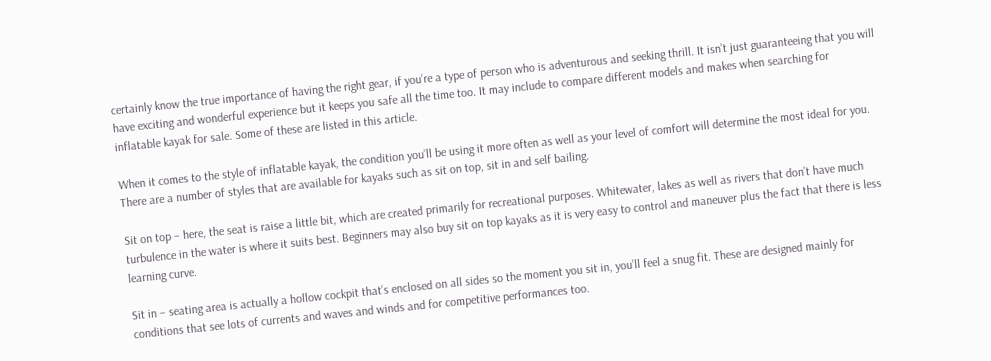certainly know the true importance of having the right gear, if you’re a type of person who is adventurous and seeking thrill. It isn’t just guaranteeing that you will have exciting and wonderful experience but it keeps you safe all the time too. It may include to compare different models and makes when searching for inflatable kayak for sale. Some of these are listed in this article.

When it comes to the style of inflatable kayak, the condition you’ll be using it more often as well as your level of comfort will determine the most ideal for you. There are a number of styles that are available for kayaks such as sit on top, sit in and self bailing.

Sit on top – here, the seat is raise a little bit, which are created primarily for recreational purposes. Whitewater, lakes as well as rivers that don’t have much turbulence in the water is where it suits best. Beginners may also buy sit on top kayaks as it is very easy to control and maneuver plus the fact that there is less learning curve.

Sit in – seating area is actually a hollow cockpit that’s enclosed on all sides so the moment you sit in, you’ll feel a snug fit. These are designed mainly for conditions that see lots of currents and waves and winds and for competitive performances too.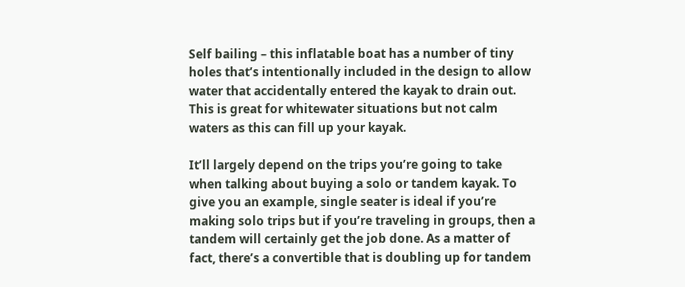Self bailing – this inflatable boat has a number of tiny holes that’s intentionally included in the design to allow water that accidentally entered the kayak to drain out. This is great for whitewater situations but not calm waters as this can fill up your kayak.

It’ll largely depend on the trips you’re going to take when talking about buying a solo or tandem kayak. To give you an example, single seater is ideal if you’re making solo trips but if you’re traveling in groups, then a tandem will certainly get the job done. As a matter of fact, there’s a convertible that is doubling up for tandem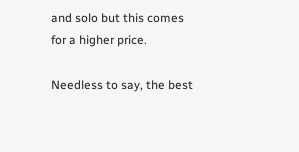and solo but this comes for a higher price.

Needless to say, the best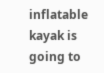inflatable kayak is going to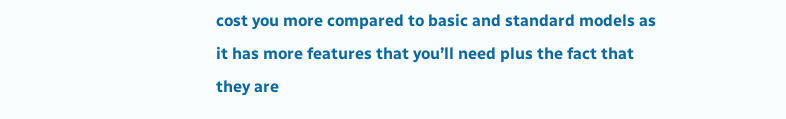cost you more compared to basic and standard models as it has more features that you’ll need plus the fact that they are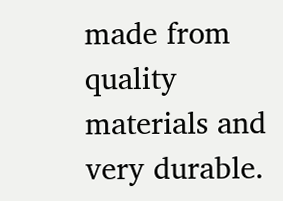made from quality materials and very durable.